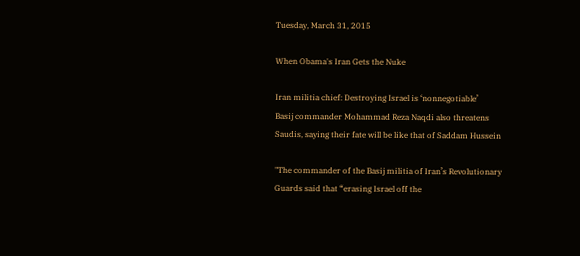Tuesday, March 31, 2015

When Obama's Iran Gets the Nuke

Iran militia chief: Destroying Israel is ‘nonnegotiable’
Basij commander Mohammad Reza Naqdi also threatens Saudis, saying their fate will be like that of Saddam Hussein

"The commander of the Basij militia of Iran’s Revolutionary Guards said that “erasing Israel off the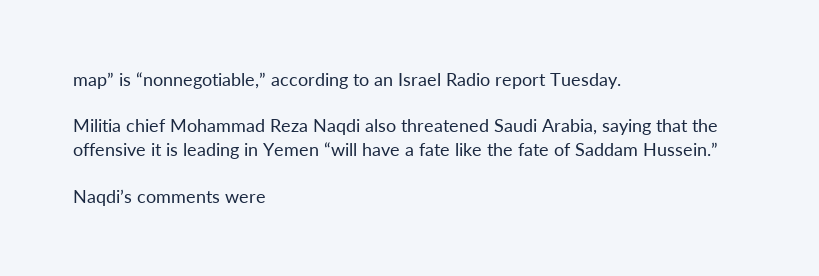map” is “nonnegotiable,” according to an Israel Radio report Tuesday.

Militia chief Mohammad Reza Naqdi also threatened Saudi Arabia, saying that the offensive it is leading in Yemen “will have a fate like the fate of Saddam Hussein.”

Naqdi’s comments were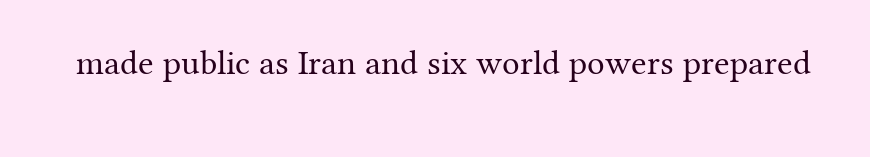made public as Iran and six world powers prepared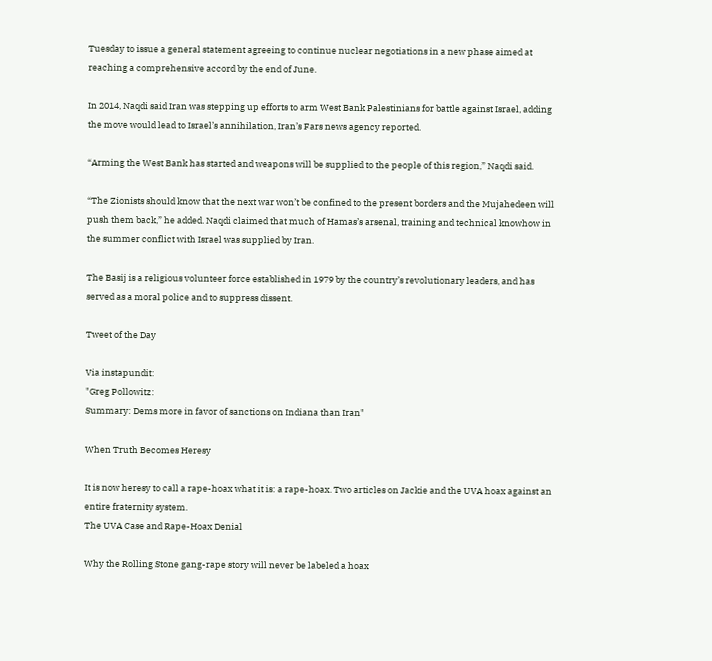Tuesday to issue a general statement agreeing to continue nuclear negotiations in a new phase aimed at reaching a comprehensive accord by the end of June.

In 2014, Naqdi said Iran was stepping up efforts to arm West Bank Palestinians for battle against Israel, adding the move would lead to Israel’s annihilation, Iran’s Fars news agency reported.

“Arming the West Bank has started and weapons will be supplied to the people of this region,” Naqdi said.

“The Zionists should know that the next war won’t be confined to the present borders and the Mujahedeen will push them back,” he added. Naqdi claimed that much of Hamas’s arsenal, training and technical knowhow in the summer conflict with Israel was supplied by Iran.

The Basij is a religious volunteer force established in 1979 by the country’s revolutionary leaders, and has served as a moral police and to suppress dissent.

Tweet of the Day

Via instapundit:
"Greg Pollowitz:
Summary: Dems more in favor of sanctions on Indiana than Iran"

When Truth Becomes Heresy

It is now heresy to call a rape-hoax what it is: a rape-hoax. Two articles on Jackie and the UVA hoax against an entire fraternity system.
The UVA Case and Rape-Hoax Denial

Why the Rolling Stone gang-rape story will never be labeled a hoax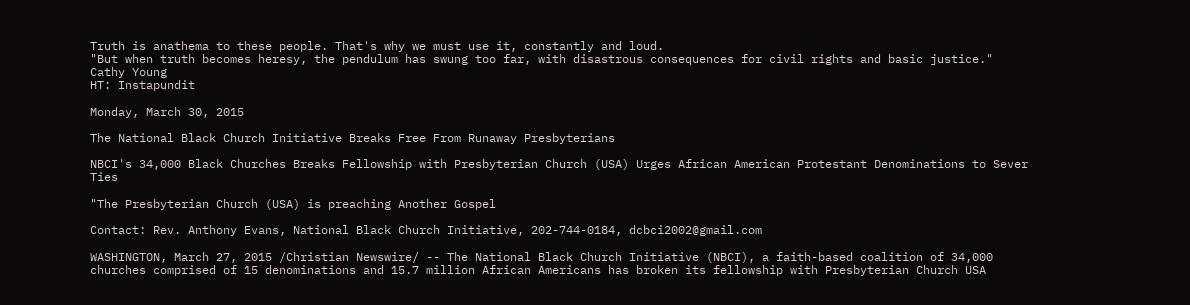Truth is anathema to these people. That's why we must use it, constantly and loud.
"But when truth becomes heresy, the pendulum has swung too far, with disastrous consequences for civil rights and basic justice."
Cathy Young
HT: Instapundit

Monday, March 30, 2015

The National Black Church Initiative Breaks Free From Runaway Presbyterians

NBCI's 34,000 Black Churches Breaks Fellowship with Presbyterian Church (USA) Urges African American Protestant Denominations to Sever Ties

"The Presbyterian Church (USA) is preaching Another Gospel

Contact: Rev. Anthony Evans, National Black Church Initiative, 202-744-0184, dcbci2002@gmail.com

WASHINGTON, March 27, 2015 /Christian Newswire/ -- The National Black Church Initiative (NBCI), a faith-based coalition of 34,000 churches comprised of 15 denominations and 15.7 million African Americans has broken its fellowship with Presbyterian Church USA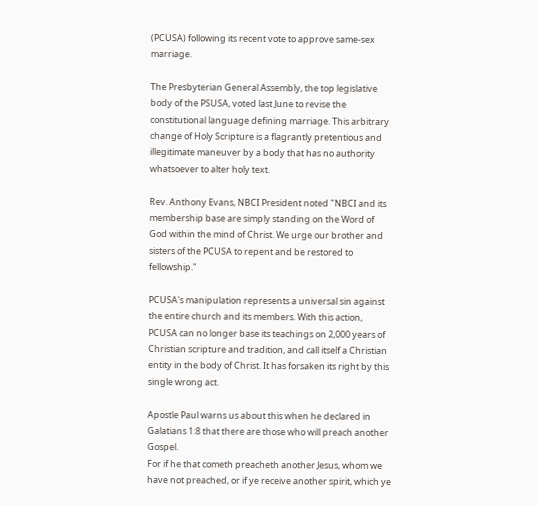(PCUSA) following its recent vote to approve same-sex marriage.

The Presbyterian General Assembly, the top legislative body of the PSUSA, voted last June to revise the constitutional language defining marriage. This arbitrary change of Holy Scripture is a flagrantly pretentious and illegitimate maneuver by a body that has no authority whatsoever to alter holy text.

Rev. Anthony Evans, NBCI President noted "NBCI and its membership base are simply standing on the Word of God within the mind of Christ. We urge our brother and sisters of the PCUSA to repent and be restored to fellowship."

PCUSA's manipulation represents a universal sin against the entire church and its members. With this action, PCUSA can no longer base its teachings on 2,000 years of Christian scripture and tradition, and call itself a Christian entity in the body of Christ. It has forsaken its right by this single wrong act.

Apostle Paul warns us about this when he declared in Galatians 1:8 that there are those who will preach another Gospel.
For if he that cometh preacheth another Jesus, whom we have not preached, or if ye receive another spirit, which ye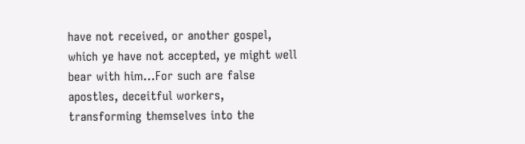have not received, or another gospel, which ye have not accepted, ye might well bear with him…For such are false apostles, deceitful workers, transforming themselves into the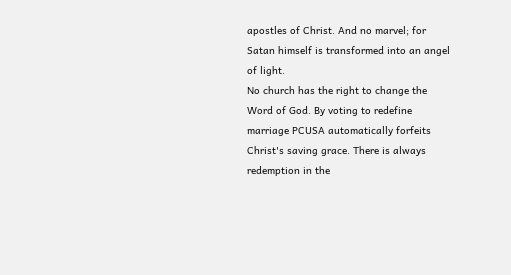apostles of Christ. And no marvel; for Satan himself is transformed into an angel of light.
No church has the right to change the Word of God. By voting to redefine marriage PCUSA automatically forfeits Christ's saving grace. There is always redemption in the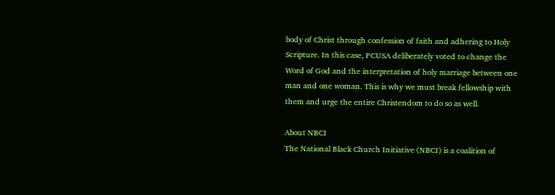body of Christ through confession of faith and adhering to Holy Scripture. In this case, PCUSA deliberately voted to change the Word of God and the interpretation of holy marriage between one man and one woman. This is why we must break fellowship with them and urge the entire Christendom to do so as well.

About NBCI
The National Black Church Initiative (NBCI) is a coalition of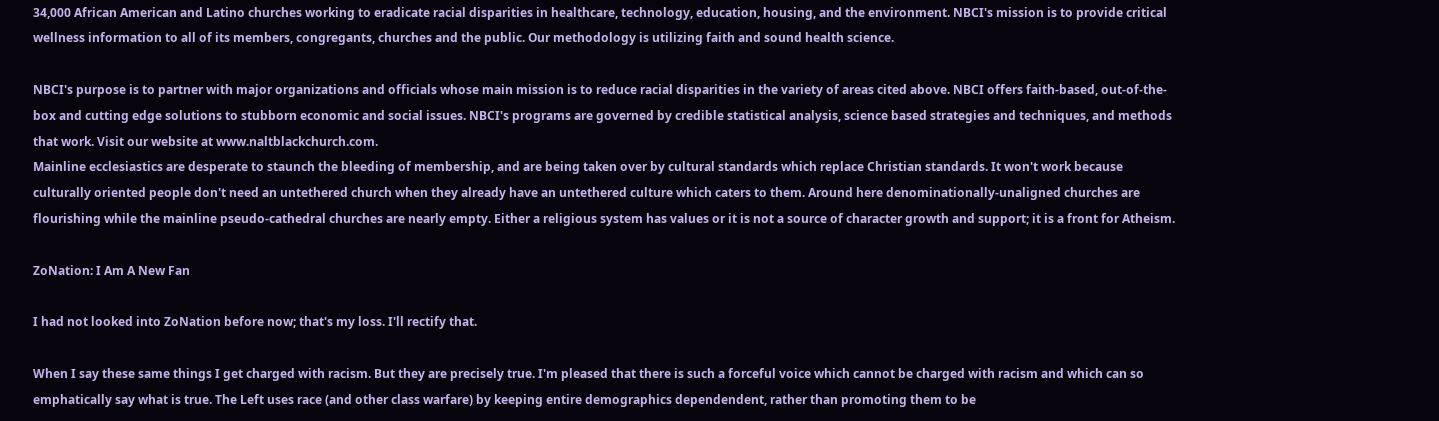34,000 African American and Latino churches working to eradicate racial disparities in healthcare, technology, education, housing, and the environment. NBCI's mission is to provide critical wellness information to all of its members, congregants, churches and the public. Our methodology is utilizing faith and sound health science.

NBCI's purpose is to partner with major organizations and officials whose main mission is to reduce racial disparities in the variety of areas cited above. NBCI offers faith-based, out-of-the-box and cutting edge solutions to stubborn economic and social issues. NBCI's programs are governed by credible statistical analysis, science based strategies and techniques, and methods that work. Visit our website at www.naltblackchurch.com.
Mainline ecclesiastics are desperate to staunch the bleeding of membership, and are being taken over by cultural standards which replace Christian standards. It won't work because culturally oriented people don't need an untethered church when they already have an untethered culture which caters to them. Around here denominationally-unaligned churches are flourishing while the mainline pseudo-cathedral churches are nearly empty. Either a religious system has values or it is not a source of character growth and support; it is a front for Atheism.

ZoNation: I Am A New Fan

I had not looked into ZoNation before now; that's my loss. I'll rectify that.

When I say these same things I get charged with racism. But they are precisely true. I'm pleased that there is such a forceful voice which cannot be charged with racism and which can so emphatically say what is true. The Left uses race (and other class warfare) by keeping entire demographics dependendent, rather than promoting them to be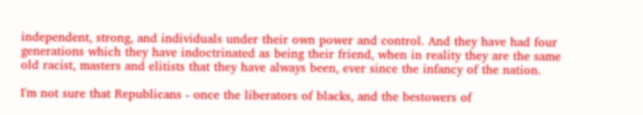independent, strong, and individuals under their own power and control. And they have had four generations which they have indoctrinated as being their friend, when in reality they are the same old racist, masters and elitists that they have always been, ever since the infancy of the nation.

I'm not sure that Republicans - once the liberators of blacks, and the bestowers of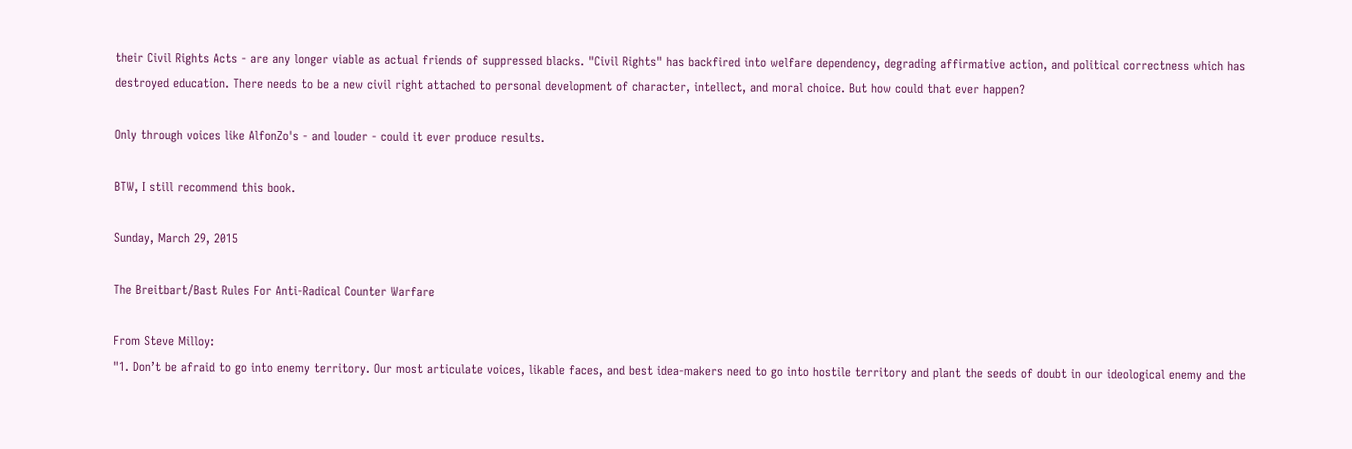their Civil Rights Acts - are any longer viable as actual friends of suppressed blacks. "Civil Rights" has backfired into welfare dependency, degrading affirmative action, and political correctness which has destroyed education. There needs to be a new civil right attached to personal development of character, intellect, and moral choice. But how could that ever happen?

Only through voices like AlfonZo's - and louder - could it ever produce results.

BTW, I still recommend this book.

Sunday, March 29, 2015

The Breitbart/Bast Rules For Anti-Radical Counter Warfare

From Steve Milloy:
"1. Don’t be afraid to go into enemy territory. Our most articulate voices, likable faces, and best idea-makers need to go into hostile territory and plant the seeds of doubt in our ideological enemy and the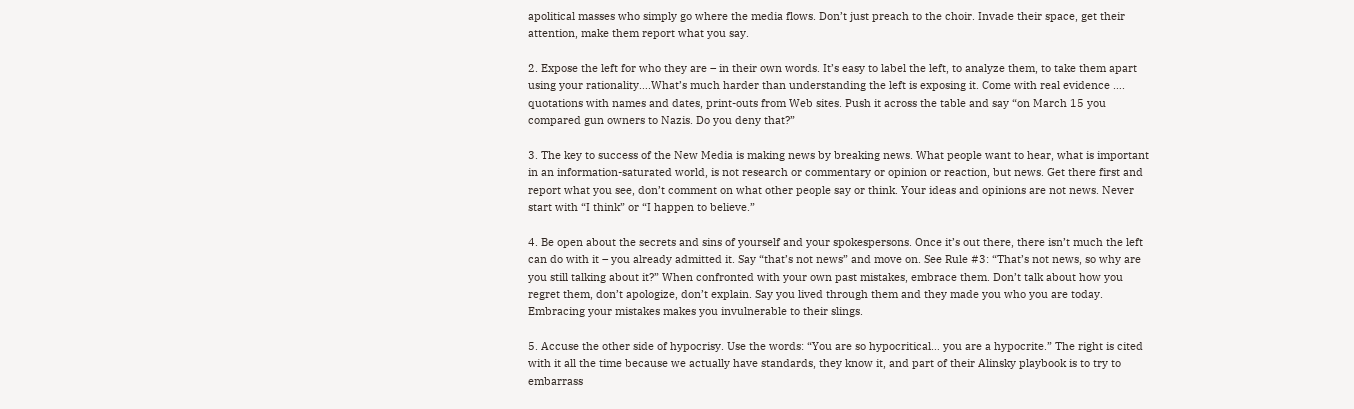apolitical masses who simply go where the media flows. Don’t just preach to the choir. Invade their space, get their attention, make them report what you say.

2. Expose the left for who they are – in their own words. It’s easy to label the left, to analyze them, to take them apart using your rationality….What’s much harder than understanding the left is exposing it. Come with real evidence …. quotations with names and dates, print-outs from Web sites. Push it across the table and say “on March 15 you compared gun owners to Nazis. Do you deny that?”

3. The key to success of the New Media is making news by breaking news. What people want to hear, what is important in an information-saturated world, is not research or commentary or opinion or reaction, but news. Get there first and report what you see, don’t comment on what other people say or think. Your ideas and opinions are not news. Never start with “I think” or “I happen to believe.”

4. Be open about the secrets and sins of yourself and your spokespersons. Once it’s out there, there isn’t much the left can do with it – you already admitted it. Say “that’s not news” and move on. See Rule #3: “That’s not news, so why are you still talking about it?” When confronted with your own past mistakes, embrace them. Don’t talk about how you regret them, don’t apologize, don’t explain. Say you lived through them and they made you who you are today. Embracing your mistakes makes you invulnerable to their slings.

5. Accuse the other side of hypocrisy. Use the words: “You are so hypocritical… you are a hypocrite.” The right is cited with it all the time because we actually have standards, they know it, and part of their Alinsky playbook is to try to embarrass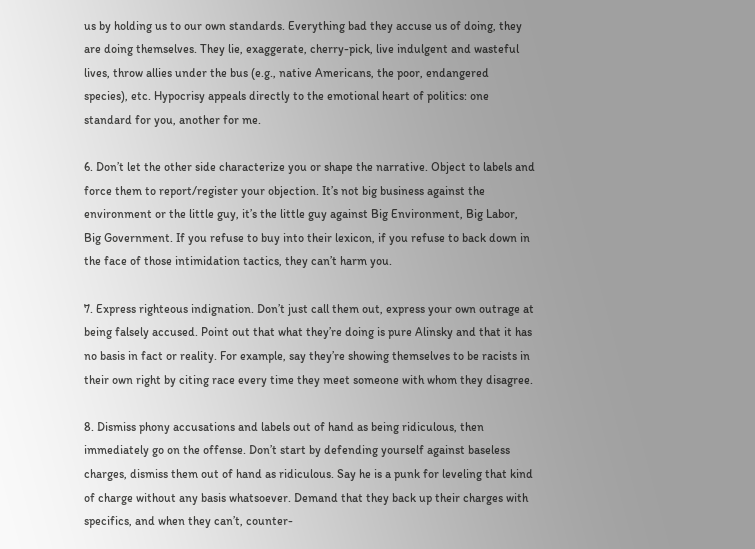us by holding us to our own standards. Everything bad they accuse us of doing, they are doing themselves. They lie, exaggerate, cherry-pick, live indulgent and wasteful lives, throw allies under the bus (e.g., native Americans, the poor, endangered species), etc. Hypocrisy appeals directly to the emotional heart of politics: one standard for you, another for me.

6. Don’t let the other side characterize you or shape the narrative. Object to labels and force them to report/register your objection. It’s not big business against the environment or the little guy, it’s the little guy against Big Environment, Big Labor, Big Government. If you refuse to buy into their lexicon, if you refuse to back down in the face of those intimidation tactics, they can’t harm you.

7. Express righteous indignation. Don’t just call them out, express your own outrage at being falsely accused. Point out that what they’re doing is pure Alinsky and that it has no basis in fact or reality. For example, say they’re showing themselves to be racists in their own right by citing race every time they meet someone with whom they disagree.

8. Dismiss phony accusations and labels out of hand as being ridiculous, then immediately go on the offense. Don’t start by defending yourself against baseless charges, dismiss them out of hand as ridiculous. Say he is a punk for leveling that kind of charge without any basis whatsoever. Demand that they back up their charges with specifics, and when they can’t, counter-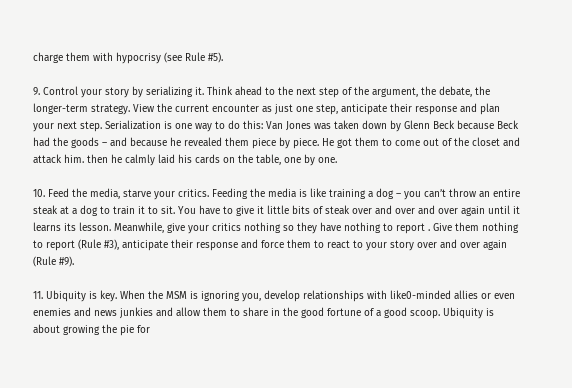charge them with hypocrisy (see Rule #5).

9. Control your story by serializing it. Think ahead to the next step of the argument, the debate, the longer-term strategy. View the current encounter as just one step, anticipate their response and plan your next step. Serialization is one way to do this: Van Jones was taken down by Glenn Beck because Beck had the goods – and because he revealed them piece by piece. He got them to come out of the closet and attack him. then he calmly laid his cards on the table, one by one.

10. Feed the media, starve your critics. Feeding the media is like training a dog – you can’t throw an entire steak at a dog to train it to sit. You have to give it little bits of steak over and over and over again until it learns its lesson. Meanwhile, give your critics nothing so they have nothing to report . Give them nothing to report (Rule #3), anticipate their response and force them to react to your story over and over again (Rule #9).

11. Ubiquity is key. When the MSM is ignoring you, develop relationships with like0-minded allies or even enemies and news junkies and allow them to share in the good fortune of a good scoop. Ubiquity is about growing the pie for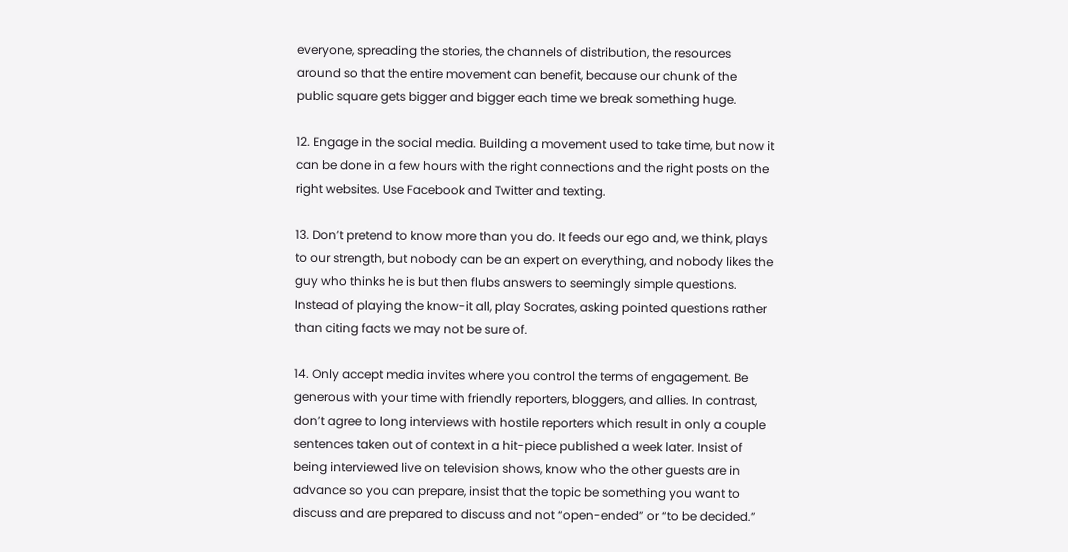everyone, spreading the stories, the channels of distribution, the resources around so that the entire movement can benefit, because our chunk of the public square gets bigger and bigger each time we break something huge.

12. Engage in the social media. Building a movement used to take time, but now it can be done in a few hours with the right connections and the right posts on the right websites. Use Facebook and Twitter and texting.

13. Don’t pretend to know more than you do. It feeds our ego and, we think, plays to our strength, but nobody can be an expert on everything, and nobody likes the guy who thinks he is but then flubs answers to seemingly simple questions. Instead of playing the know-it all, play Socrates, asking pointed questions rather than citing facts we may not be sure of.

14. Only accept media invites where you control the terms of engagement. Be generous with your time with friendly reporters, bloggers, and allies. In contrast, don’t agree to long interviews with hostile reporters which result in only a couple sentences taken out of context in a hit-piece published a week later. Insist of being interviewed live on television shows, know who the other guests are in advance so you can prepare, insist that the topic be something you want to discuss and are prepared to discuss and not “open-ended” or “to be decided.”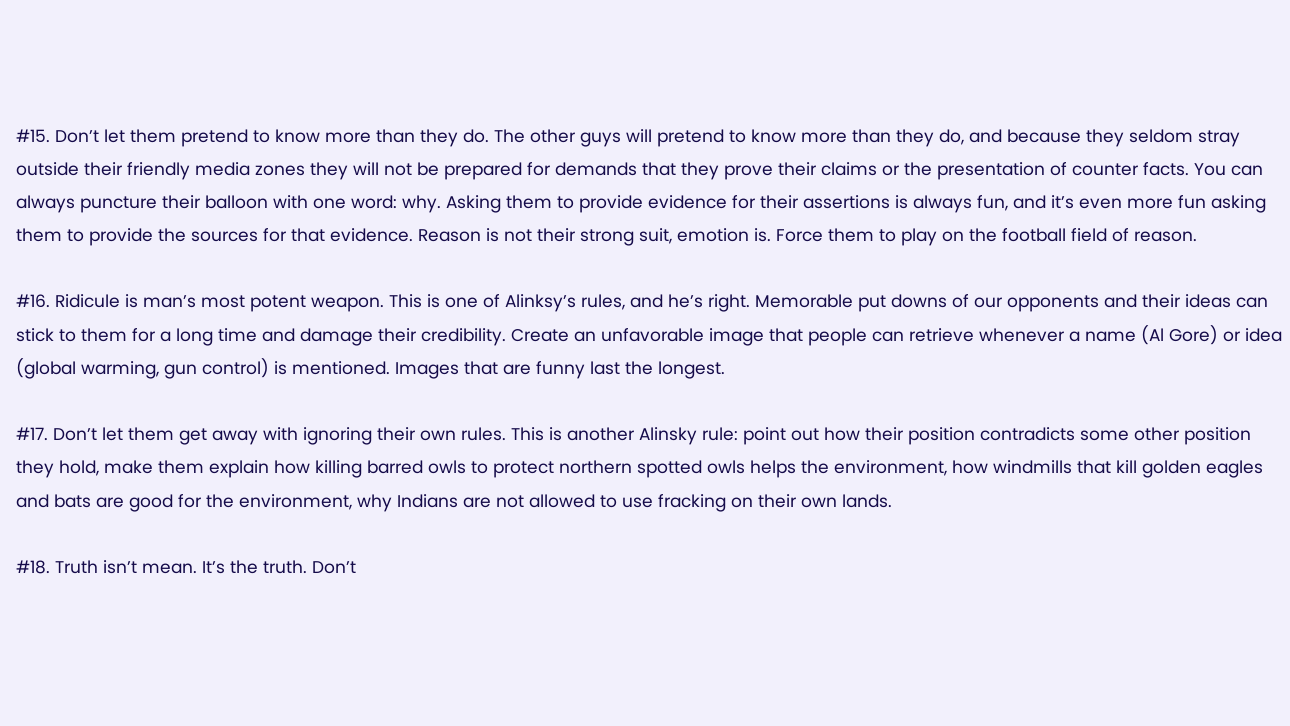#15. Don’t let them pretend to know more than they do. The other guys will pretend to know more than they do, and because they seldom stray outside their friendly media zones they will not be prepared for demands that they prove their claims or the presentation of counter facts. You can always puncture their balloon with one word: why. Asking them to provide evidence for their assertions is always fun, and it’s even more fun asking them to provide the sources for that evidence. Reason is not their strong suit, emotion is. Force them to play on the football field of reason.

#16. Ridicule is man’s most potent weapon. This is one of Alinksy’s rules, and he’s right. Memorable put downs of our opponents and their ideas can stick to them for a long time and damage their credibility. Create an unfavorable image that people can retrieve whenever a name (Al Gore) or idea (global warming, gun control) is mentioned. Images that are funny last the longest.

#17. Don’t let them get away with ignoring their own rules. This is another Alinsky rule: point out how their position contradicts some other position they hold, make them explain how killing barred owls to protect northern spotted owls helps the environment, how windmills that kill golden eagles and bats are good for the environment, why Indians are not allowed to use fracking on their own lands.

#18. Truth isn’t mean. It’s the truth. Don’t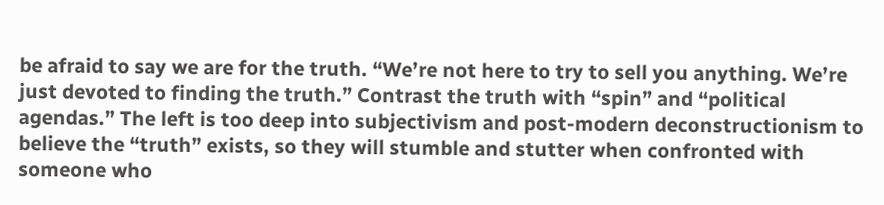be afraid to say we are for the truth. “We’re not here to try to sell you anything. We’re just devoted to finding the truth.” Contrast the truth with “spin” and “political agendas.” The left is too deep into subjectivism and post-modern deconstructionism to believe the “truth” exists, so they will stumble and stutter when confronted with someone who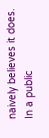naively believes it does. In a public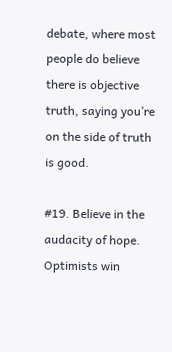debate, where most people do believe there is objective truth, saying you’re on the side of truth is good.

#19. Believe in the audacity of hope. Optimists win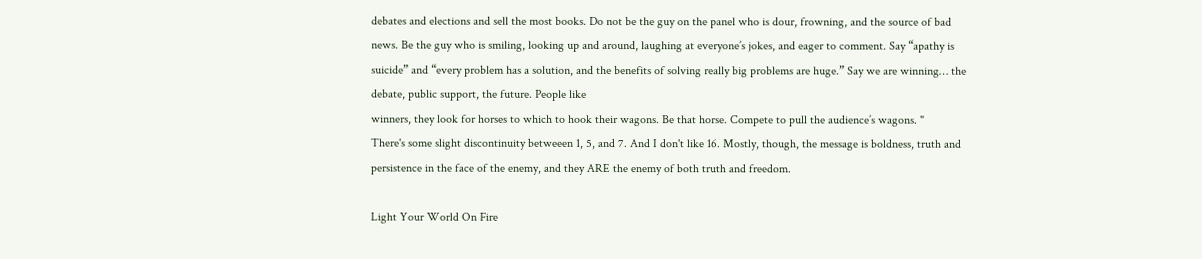debates and elections and sell the most books. Do not be the guy on the panel who is dour, frowning, and the source of bad news. Be the guy who is smiling, looking up and around, laughing at everyone’s jokes, and eager to comment. Say “apathy is suicide” and “every problem has a solution, and the benefits of solving really big problems are huge.” Say we are winning… the debate, public support, the future. People like
winners, they look for horses to which to hook their wagons. Be that horse. Compete to pull the audience’s wagons. "
There's some slight discontinuity betweeen 1, 5, and 7. And I don't like 16. Mostly, though, the message is boldness, truth and persistence in the face of the enemy, and they ARE the enemy of both truth and freedom.

Light Your World On Fire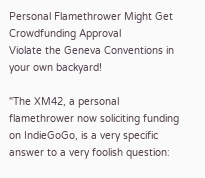Personal Flamethrower Might Get Crowdfunding Approval
Violate the Geneva Conventions in your own backyard!

"The XM42, a personal flamethrower now soliciting funding on IndieGoGo, is a very specific answer to a very foolish question: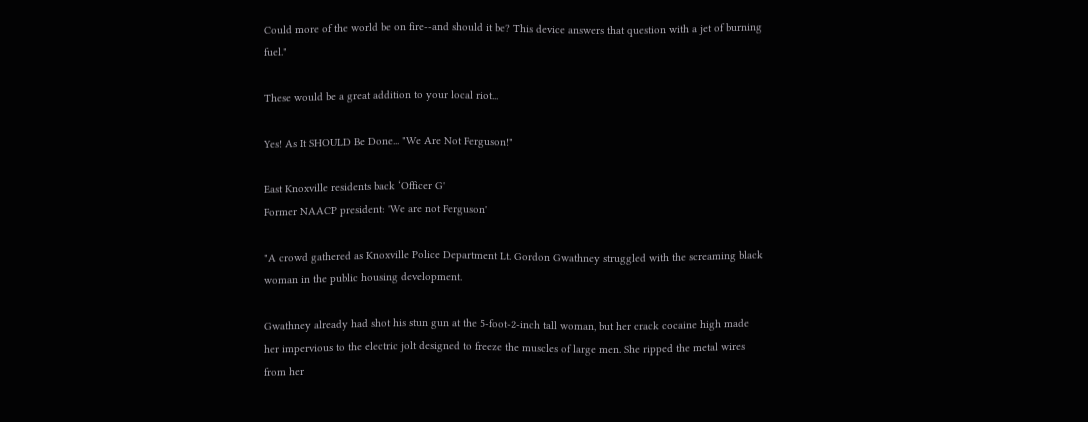Could more of the world be on fire--and should it be? This device answers that question with a jet of burning fuel."

These would be a great addition to your local riot...

Yes! As It SHOULD Be Done... "We Are Not Ferguson!"

East Knoxville residents back ‘Officer G'
Former NAACP president: 'We are not Ferguson'

"A crowd gathered as Knoxville Police Department Lt. Gordon Gwathney struggled with the screaming black woman in the public housing development.

Gwathney already had shot his stun gun at the 5-foot-2-inch tall woman, but her crack cocaine high made her impervious to the electric jolt designed to freeze the muscles of large men. She ripped the metal wires from her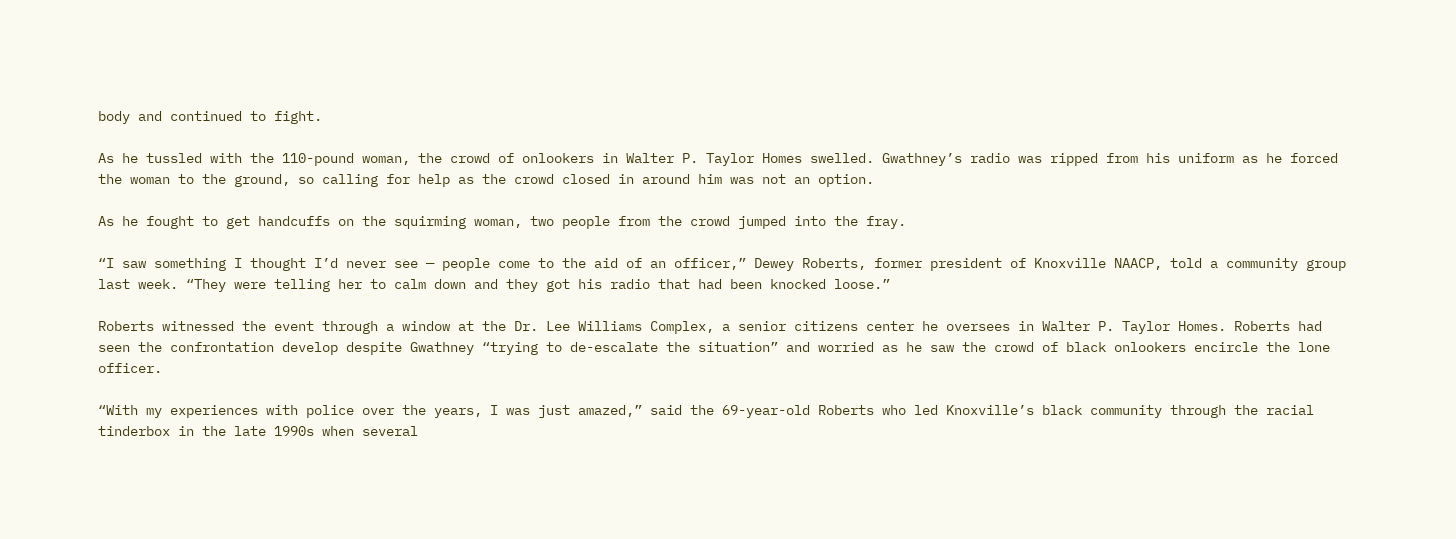body and continued to fight.

As he tussled with the 110-pound woman, the crowd of onlookers in Walter P. Taylor Homes swelled. Gwathney’s radio was ripped from his uniform as he forced the woman to the ground, so calling for help as the crowd closed in around him was not an option.

As he fought to get handcuffs on the squirming woman, two people from the crowd jumped into the fray.

“I saw something I thought I’d never see — people come to the aid of an officer,” Dewey Roberts, former president of Knoxville NAACP, told a community group last week. “They were telling her to calm down and they got his radio that had been knocked loose.”

Roberts witnessed the event through a window at the Dr. Lee Williams Complex, a senior citizens center he oversees in Walter P. Taylor Homes. Roberts had seen the confrontation develop despite Gwathney “trying to de-escalate the situation” and worried as he saw the crowd of black onlookers encircle the lone officer.

“With my experiences with police over the years, I was just amazed,” said the 69-year-old Roberts who led Knoxville’s black community through the racial tinderbox in the late 1990s when several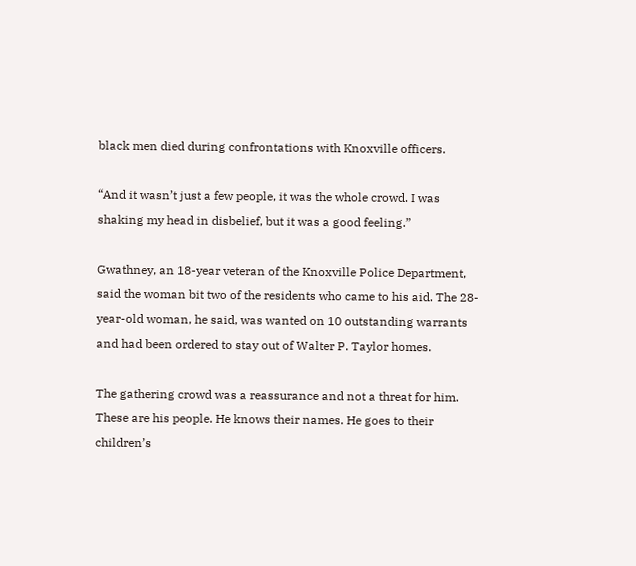black men died during confrontations with Knoxville officers.

“And it wasn’t just a few people, it was the whole crowd. I was shaking my head in disbelief, but it was a good feeling.”

Gwathney, an 18-year veteran of the Knoxville Police Department, said the woman bit two of the residents who came to his aid. The 28-year-old woman, he said, was wanted on 10 outstanding warrants and had been ordered to stay out of Walter P. Taylor homes.

The gathering crowd was a reassurance and not a threat for him. These are his people. He knows their names. He goes to their children’s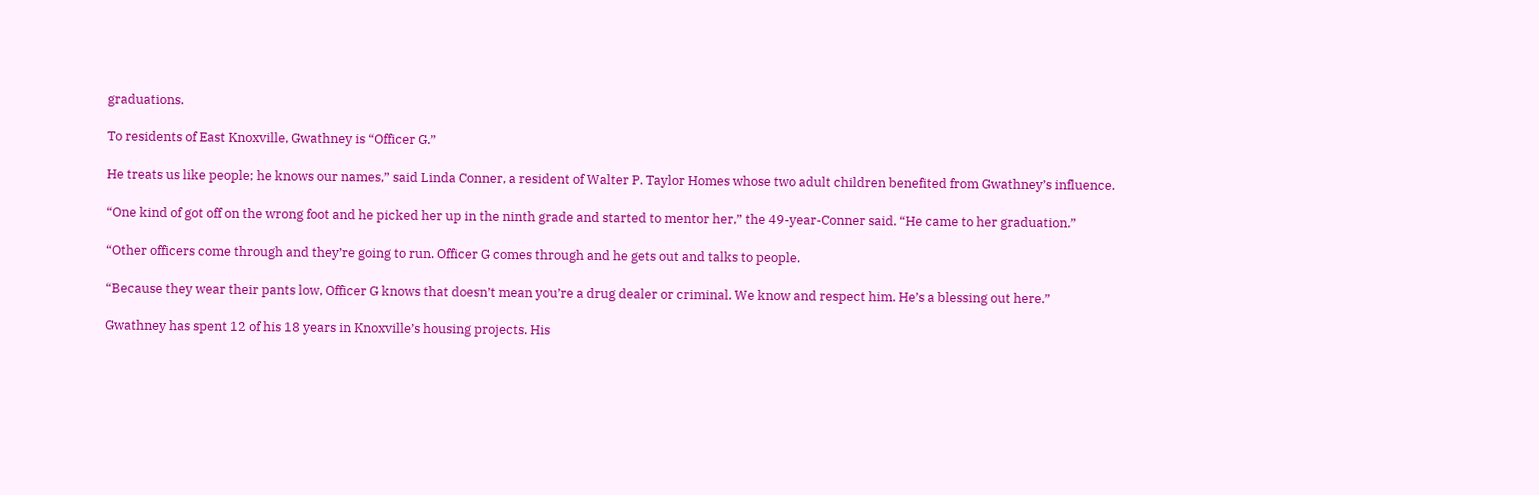graduations.

To residents of East Knoxville, Gwathney is “Officer G.”

He treats us like people; he knows our names,” said Linda Conner, a resident of Walter P. Taylor Homes whose two adult children benefited from Gwathney’s influence.

“One kind of got off on the wrong foot and he picked her up in the ninth grade and started to mentor her,” the 49-year-Conner said. “He came to her graduation.”

“Other officers come through and they’re going to run. Officer G comes through and he gets out and talks to people.

“Because they wear their pants low, Officer G knows that doesn’t mean you’re a drug dealer or criminal. We know and respect him. He’s a blessing out here.”

Gwathney has spent 12 of his 18 years in Knoxville’s housing projects. His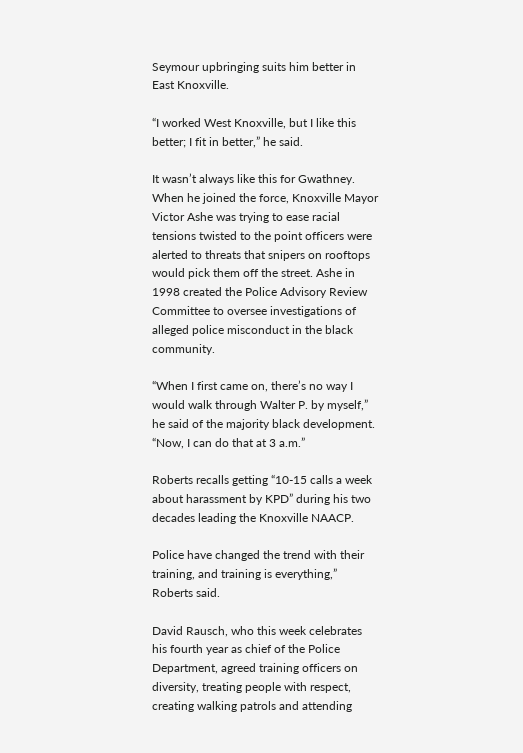Seymour upbringing suits him better in East Knoxville.

“I worked West Knoxville, but I like this better; I fit in better,” he said.

It wasn’t always like this for Gwathney. When he joined the force, Knoxville Mayor Victor Ashe was trying to ease racial tensions twisted to the point officers were alerted to threats that snipers on rooftops would pick them off the street. Ashe in 1998 created the Police Advisory Review Committee to oversee investigations of alleged police misconduct in the black community.

“When I first came on, there’s no way I would walk through Walter P. by myself,” he said of the majority black development. “Now, I can do that at 3 a.m.”

Roberts recalls getting “10-15 calls a week about harassment by KPD” during his two decades leading the Knoxville NAACP.

Police have changed the trend with their training, and training is everything,” Roberts said.

David Rausch, who this week celebrates his fourth year as chief of the Police Department, agreed training officers on diversity, treating people with respect, creating walking patrols and attending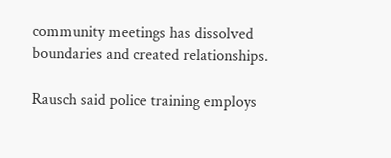community meetings has dissolved boundaries and created relationships.

Rausch said police training employs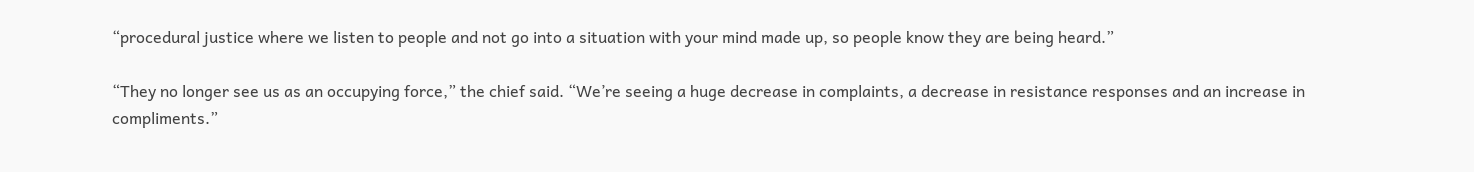“procedural justice where we listen to people and not go into a situation with your mind made up, so people know they are being heard.”

“They no longer see us as an occupying force,” the chief said. “We’re seeing a huge decrease in complaints, a decrease in resistance responses and an increase in compliments.”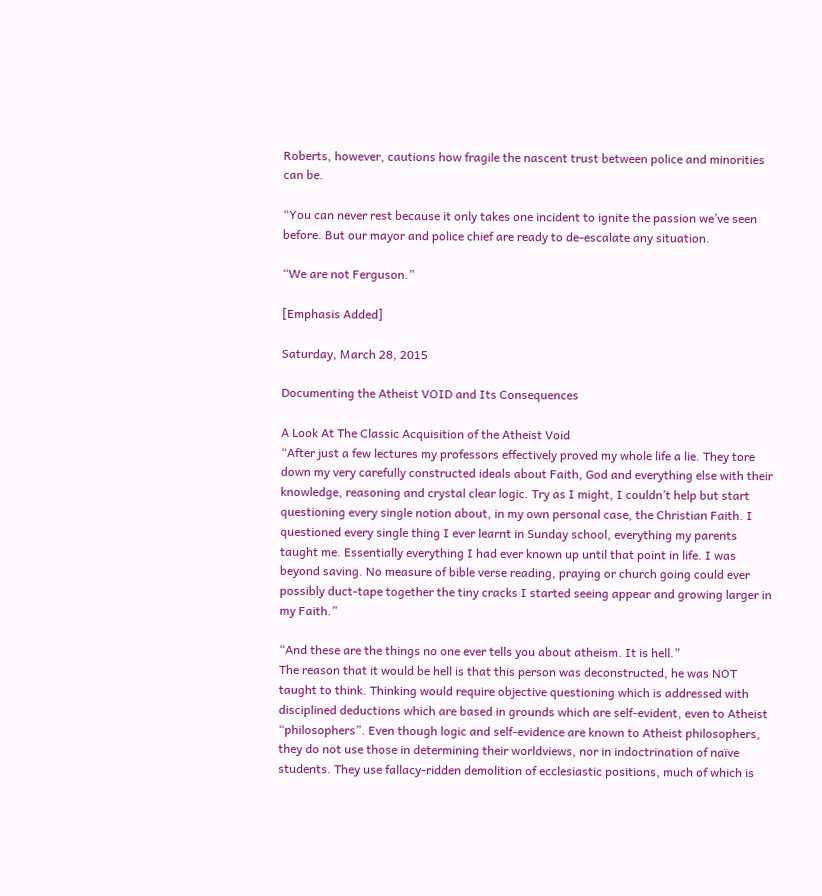Roberts, however, cautions how fragile the nascent trust between police and minorities can be.

“You can never rest because it only takes one incident to ignite the passion we’ve seen before. But our mayor and police chief are ready to de-escalate any situation.

“We are not Ferguson.”

[Emphasis Added]

Saturday, March 28, 2015

Documenting the Atheist VOID and Its Consequences

A Look At The Classic Acquisition of the Atheist Void
“After just a few lectures my professors effectively proved my whole life a lie. They tore down my very carefully constructed ideals about Faith, God and everything else with their knowledge, reasoning and crystal clear logic. Try as I might, I couldn’t help but start questioning every single notion about, in my own personal case, the Christian Faith. I questioned every single thing I ever learnt in Sunday school, everything my parents taught me. Essentially everything I had ever known up until that point in life. I was beyond saving. No measure of bible verse reading, praying or church going could ever possibly duct-tape together the tiny cracks I started seeing appear and growing larger in my Faith.”

“And these are the things no one ever tells you about atheism. It is hell.”
The reason that it would be hell is that this person was deconstructed, he was NOT taught to think. Thinking would require objective questioning which is addressed with disciplined deductions which are based in grounds which are self-evident, even to Atheist “philosophers”. Even though logic and self-evidence are known to Atheist philosophers, they do not use those in determining their worldviews, nor in indoctrination of naïve students. They use fallacy-ridden demolition of ecclesiastic positions, much of which is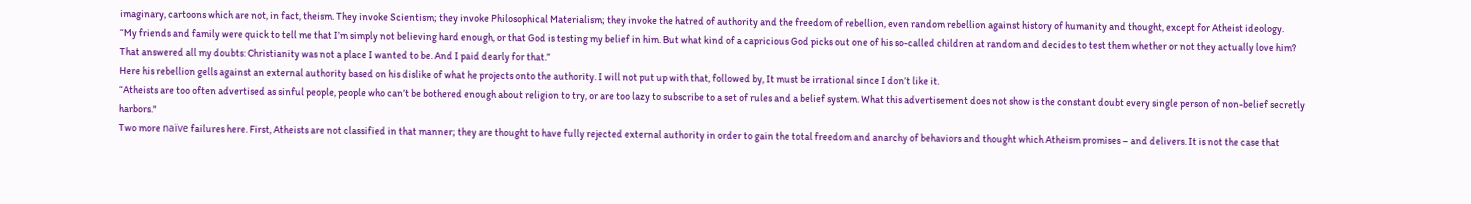imaginary, cartoons which are not, in fact, theism. They invoke Scientism; they invoke Philosophical Materialism; they invoke the hatred of authority and the freedom of rebellion, even random rebellion against history of humanity and thought, except for Atheist ideology.
“My friends and family were quick to tell me that I’m simply not believing hard enough, or that God is testing my belief in him. But what kind of a capricious God picks out one of his so-called children at random and decides to test them whether or not they actually love him? That answered all my doubts: Christianity was not a place I wanted to be. And I paid dearly for that.”
Here his rebellion gells against an external authority based on his dislike of what he projects onto the authority. I will not put up with that, followed by, It must be irrational since I don’t like it.
“Atheists are too often advertised as sinful people, people who can’t be bothered enough about religion to try, or are too lazy to subscribe to a set of rules and a belief system. What this advertisement does not show is the constant doubt every single person of non-belief secretly harbors."
Two more naïve failures here. First, Atheists are not classified in that manner; they are thought to have fully rejected external authority in order to gain the total freedom and anarchy of behaviors and thought which Atheism promises – and delivers. It is not the case that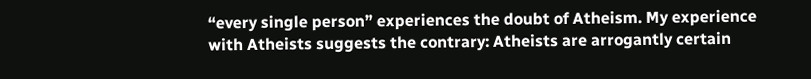“every single person” experiences the doubt of Atheism. My experience with Atheists suggests the contrary: Atheists are arrogantly certain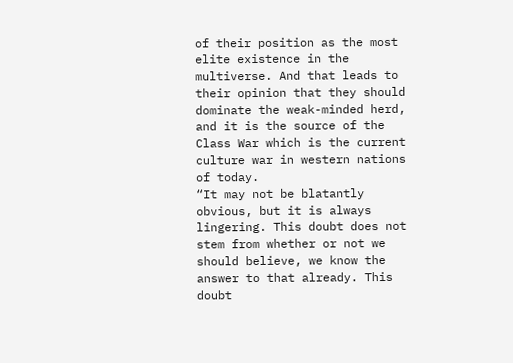of their position as the most elite existence in the multiverse. And that leads to their opinion that they should dominate the weak-minded herd, and it is the source of the Class War which is the current culture war in western nations of today.
“It may not be blatantly obvious, but it is always lingering. This doubt does not stem from whether or not we should believe, we know the answer to that already. This doubt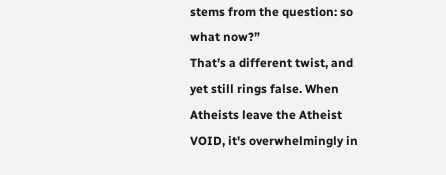stems from the question: so what now?”
That’s a different twist, and yet still rings false. When Atheists leave the Atheist VOID, it's overwhelmingly in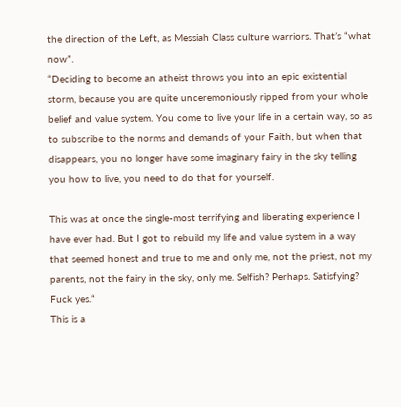the direction of the Left, as Messiah Class culture warriors. That’s “what now”.
“Deciding to become an atheist throws you into an epic existential storm, because you are quite unceremoniously ripped from your whole belief and value system. You come to live your life in a certain way, so as to subscribe to the norms and demands of your Faith, but when that disappears, you no longer have some imaginary fairy in the sky telling you how to live, you need to do that for yourself.

This was at once the single-most terrifying and liberating experience I have ever had. But I got to rebuild my life and value system in a way that seemed honest and true to me and only me, not the priest, not my parents, not the fairy in the sky, only me. Selfish? Perhaps. Satisfying? Fuck yes.“
This is a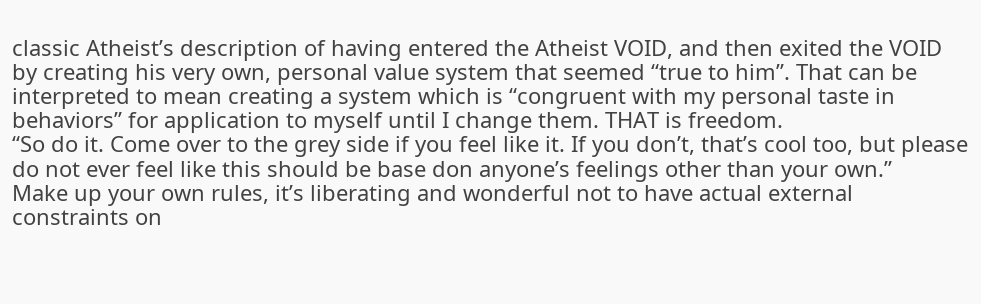classic Atheist’s description of having entered the Atheist VOID, and then exited the VOID by creating his very own, personal value system that seemed “true to him”. That can be interpreted to mean creating a system which is “congruent with my personal taste in behaviors” for application to myself until I change them. THAT is freedom.
“So do it. Come over to the grey side if you feel like it. If you don’t, that’s cool too, but please do not ever feel like this should be base don anyone’s feelings other than your own.”
Make up your own rules, it’s liberating and wonderful not to have actual external constraints on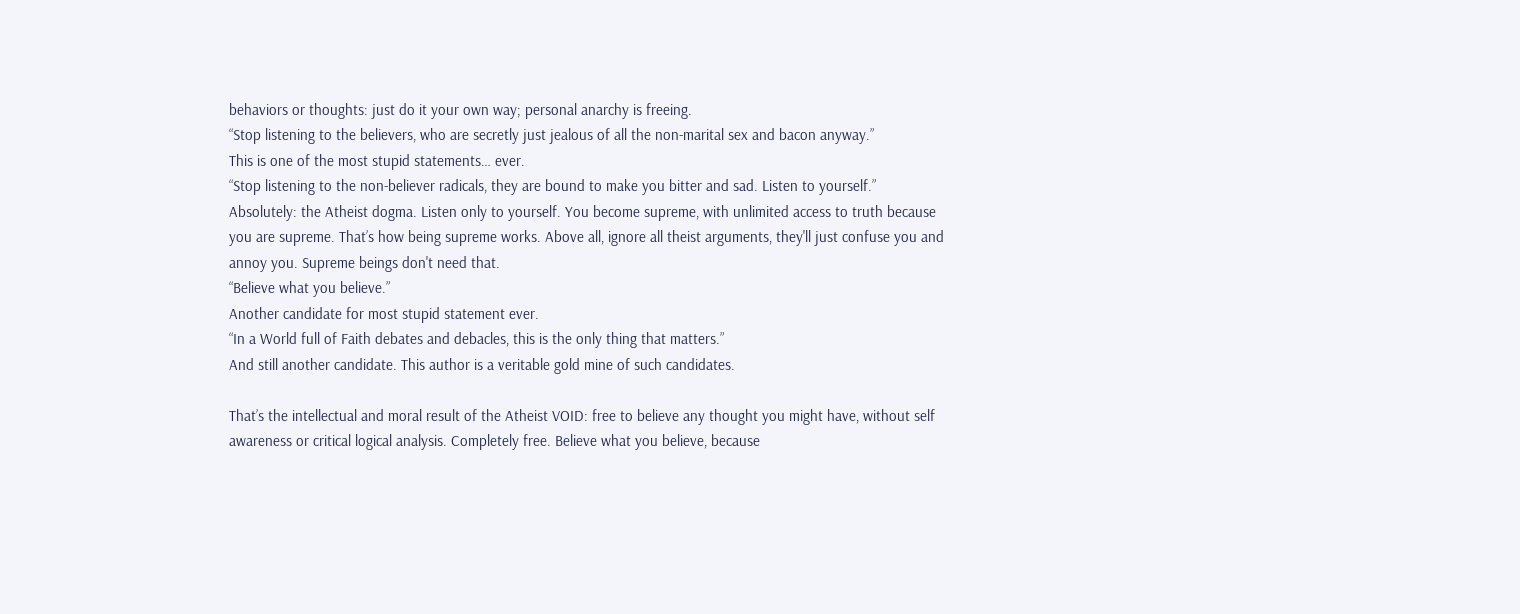behaviors or thoughts: just do it your own way; personal anarchy is freeing.
“Stop listening to the believers, who are secretly just jealous of all the non-marital sex and bacon anyway.”
This is one of the most stupid statements… ever.
“Stop listening to the non-believer radicals, they are bound to make you bitter and sad. Listen to yourself.”
Absolutely: the Atheist dogma. Listen only to yourself. You become supreme, with unlimited access to truth because you are supreme. That’s how being supreme works. Above all, ignore all theist arguments, they'll just confuse you and annoy you. Supreme beings don't need that.
“Believe what you believe.”
Another candidate for most stupid statement ever.
“In a World full of Faith debates and debacles, this is the only thing that matters.”
And still another candidate. This author is a veritable gold mine of such candidates.

That’s the intellectual and moral result of the Atheist VOID: free to believe any thought you might have, without self awareness or critical logical analysis. Completely free. Believe what you believe, because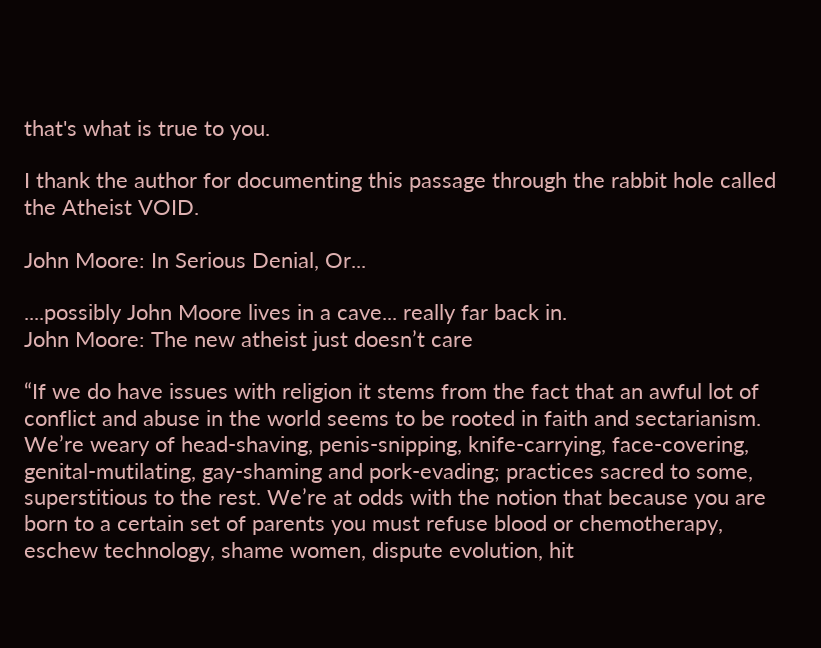that's what is true to you.

I thank the author for documenting this passage through the rabbit hole called the Atheist VOID.

John Moore: In Serious Denial, Or...

....possibly John Moore lives in a cave... really far back in.
John Moore: The new atheist just doesn’t care

“If we do have issues with religion it stems from the fact that an awful lot of conflict and abuse in the world seems to be rooted in faith and sectarianism. We’re weary of head-shaving, penis-snipping, knife-carrying, face-covering, genital-mutilating, gay-shaming and pork-evading; practices sacred to some, superstitious to the rest. We’re at odds with the notion that because you are born to a certain set of parents you must refuse blood or chemotherapy, eschew technology, shame women, dispute evolution, hit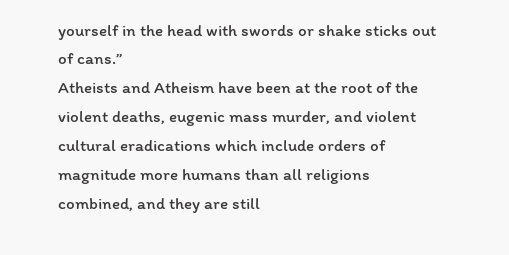yourself in the head with swords or shake sticks out of cans.”
Atheists and Atheism have been at the root of the violent deaths, eugenic mass murder, and violent cultural eradications which include orders of magnitude more humans than all religions combined, and they are still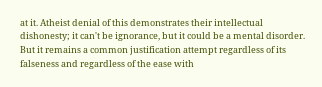at it. Atheist denial of this demonstrates their intellectual dishonesty; it can't be ignorance, but it could be a mental disorder. But it remains a common justification attempt regardless of its falseness and regardless of the ease with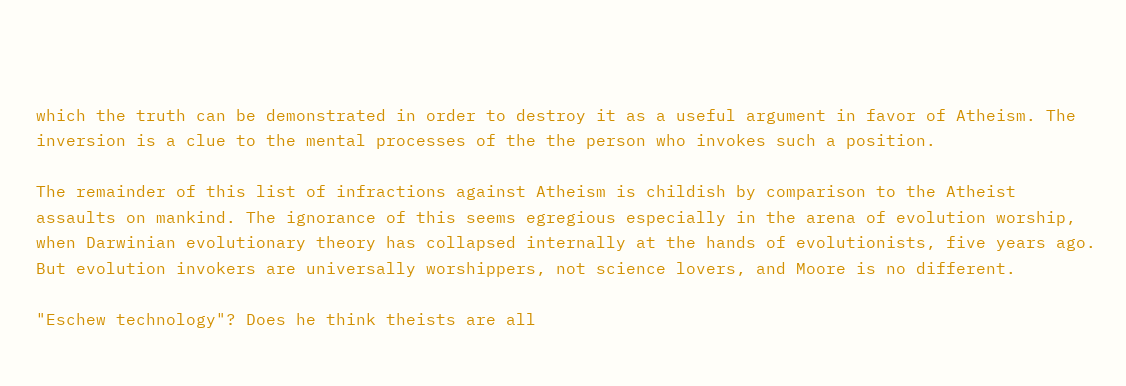which the truth can be demonstrated in order to destroy it as a useful argument in favor of Atheism. The inversion is a clue to the mental processes of the the person who invokes such a position.

The remainder of this list of infractions against Atheism is childish by comparison to the Atheist assaults on mankind. The ignorance of this seems egregious especially in the arena of evolution worship, when Darwinian evolutionary theory has collapsed internally at the hands of evolutionists, five years ago. But evolution invokers are universally worshippers, not science lovers, and Moore is no different.

"Eschew technology"? Does he think theists are all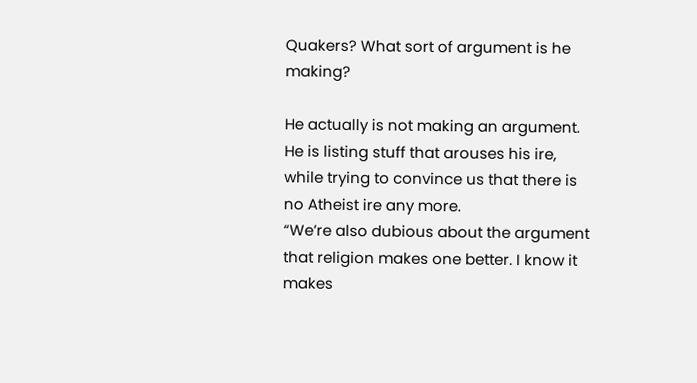Quakers? What sort of argument is he making?

He actually is not making an argument. He is listing stuff that arouses his ire, while trying to convince us that there is no Atheist ire any more.
“We’re also dubious about the argument that religion makes one better. I know it makes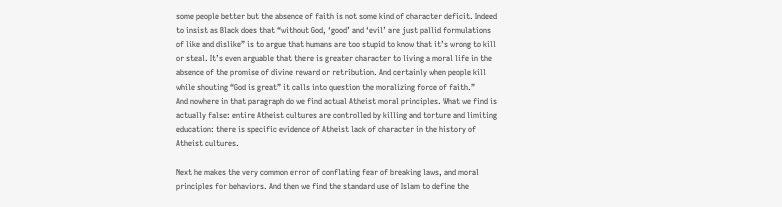some people better but the absence of faith is not some kind of character deficit. Indeed to insist as Black does that “without God, ‘good’ and ‘evil’ are just pallid formulations of like and dislike” is to argue that humans are too stupid to know that it’s wrong to kill or steal. It’s even arguable that there is greater character to living a moral life in the absence of the promise of divine reward or retribution. And certainly when people kill while shouting “God is great” it calls into question the moralizing force of faith.”
And nowhere in that paragraph do we find actual Atheist moral principles. What we find is actually false: entire Atheist cultures are controlled by killing and torture and limiting education: there is specific evidence of Atheist lack of character in the history of Atheist cultures.

Next he makes the very common error of conflating fear of breaking laws, and moral principles for behaviors. And then we find the standard use of Islam to define the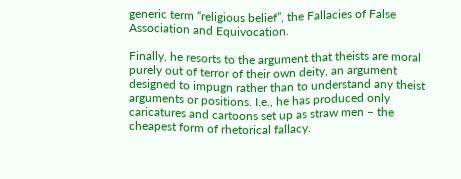generic term “religious belief”, the Fallacies of False Association and Equivocation.

Finally, he resorts to the argument that theists are moral purely out of terror of their own deity, an argument designed to impugn rather than to understand any theist arguments or positions. I.e., he has produced only caricatures and cartoons set up as straw men – the cheapest form of rhetorical fallacy.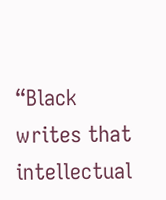“Black writes that intellectual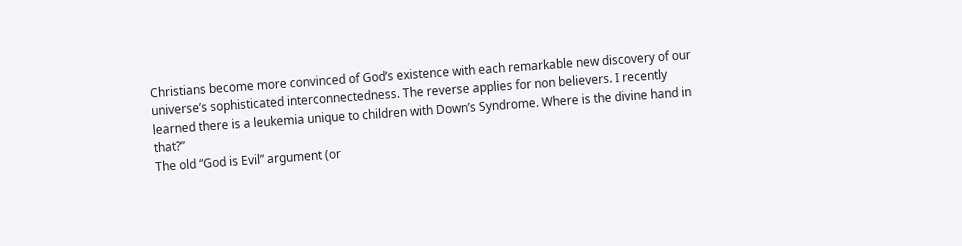Christians become more convinced of God’s existence with each remarkable new discovery of our universe’s sophisticated interconnectedness. The reverse applies for non believers. I recently learned there is a leukemia unique to children with Down’s Syndrome. Where is the divine hand in that?”
The old “God is Evil” argument (or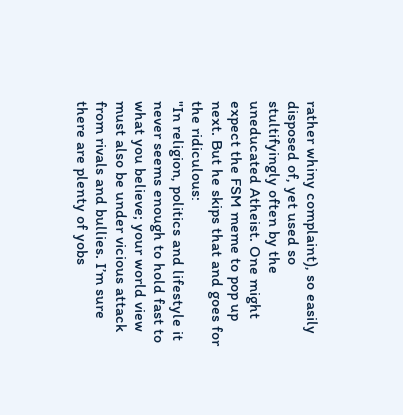rather whiny complaint), so easily disposed of, yet used so stultifyingly often by the uneducated Atheist. One might expect the FSM meme to pop up next. But he skips that and goes for the ridiculous:
"In religion, politics and lifestyle it never seems enough to hold fast to what you believe; your world view must also be under vicious attack from rivals and bullies. I’m sure there are plenty of yobs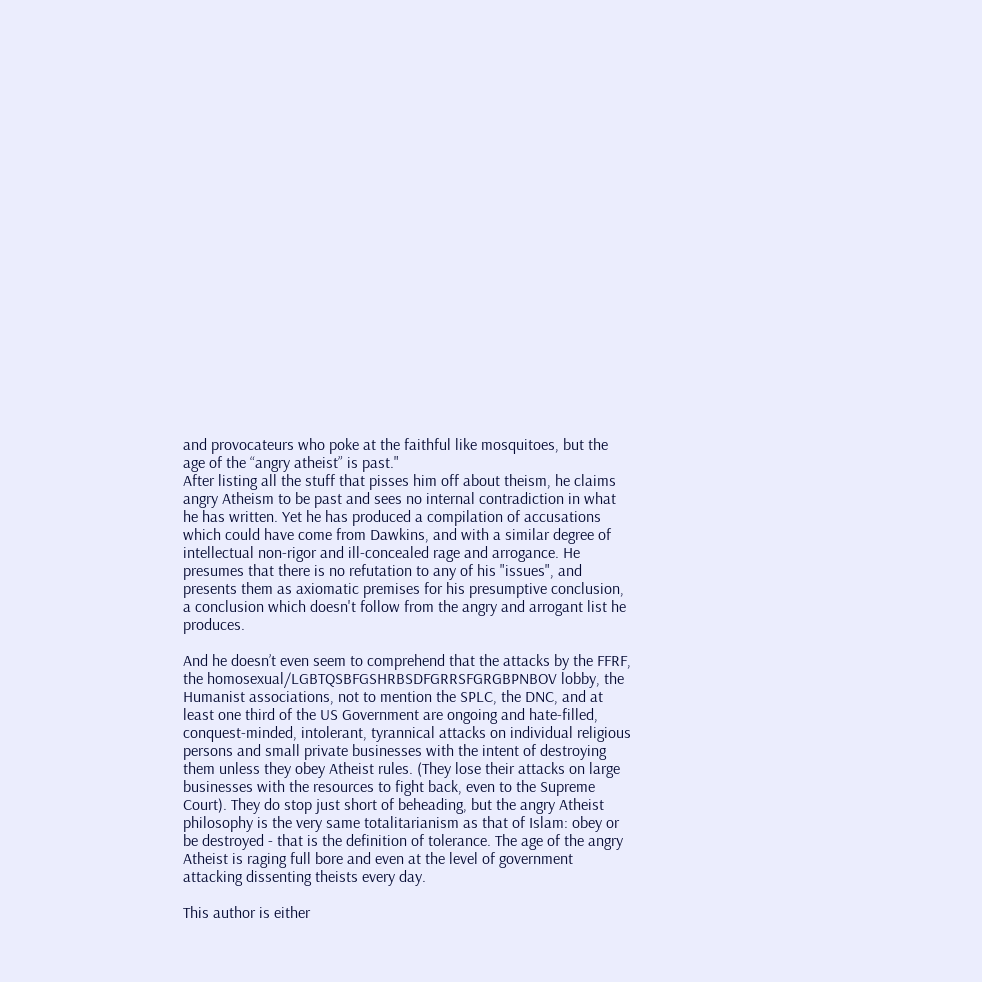and provocateurs who poke at the faithful like mosquitoes, but the age of the “angry atheist” is past."
After listing all the stuff that pisses him off about theism, he claims angry Atheism to be past and sees no internal contradiction in what he has written. Yet he has produced a compilation of accusations which could have come from Dawkins, and with a similar degree of intellectual non-rigor and ill-concealed rage and arrogance. He presumes that there is no refutation to any of his "issues", and presents them as axiomatic premises for his presumptive conclusion, a conclusion which doesn't follow from the angry and arrogant list he produces.

And he doesn’t even seem to comprehend that the attacks by the FFRF, the homosexual/LGBTQSBFGSHRBSDFGRRSFGRGBPNBOV lobby, the Humanist associations, not to mention the SPLC, the DNC, and at least one third of the US Government are ongoing and hate-filled, conquest-minded, intolerant, tyrannical attacks on individual religious persons and small private businesses with the intent of destroying them unless they obey Atheist rules. (They lose their attacks on large businesses with the resources to fight back, even to the Supreme Court). They do stop just short of beheading, but the angry Atheist philosophy is the very same totalitarianism as that of Islam: obey or be destroyed - that is the definition of tolerance. The age of the angry Atheist is raging full bore and even at the level of government attacking dissenting theists every day.

This author is either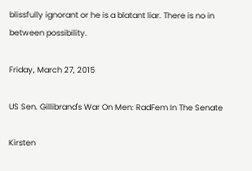blissfully ignorant or he is a blatant liar. There is no in between possibility.

Friday, March 27, 2015

US Sen. Gillibrand's War On Men: RadFem In The Senate

Kirsten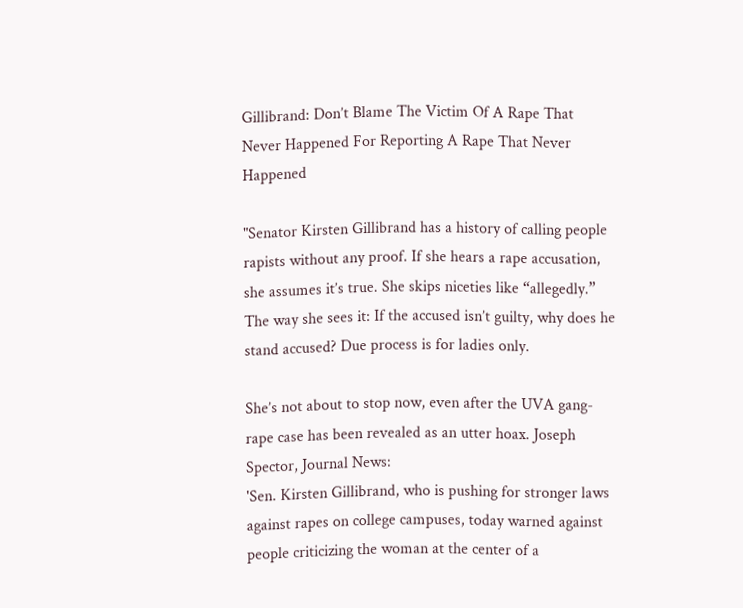Gillibrand: Don’t Blame The Victim Of A Rape That Never Happened For Reporting A Rape That Never Happened

"Senator Kirsten Gillibrand has a history of calling people rapists without any proof. If she hears a rape accusation, she assumes it’s true. She skips niceties like “allegedly.” The way she sees it: If the accused isn’t guilty, why does he stand accused? Due process is for ladies only.

She’s not about to stop now, even after the UVA gang-rape case has been revealed as an utter hoax. Joseph Spector, Journal News:
'Sen. Kirsten Gillibrand, who is pushing for stronger laws against rapes on college campuses, today warned against people criticizing the woman at the center of a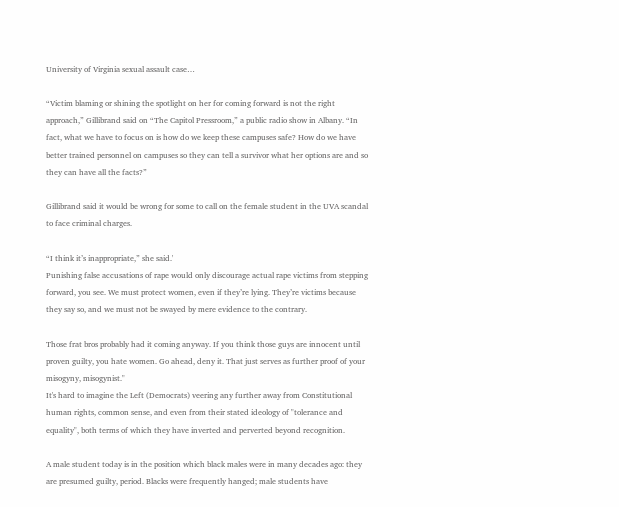University of Virginia sexual assault case…

“Victim blaming or shining the spotlight on her for coming forward is not the right approach,” Gillibrand said on “The Capitol Pressroom,” a public radio show in Albany. “In fact, what we have to focus on is how do we keep these campuses safe? How do we have better trained personnel on campuses so they can tell a survivor what her options are and so they can have all the facts?”

Gillibrand said it would be wrong for some to call on the female student in the UVA scandal to face criminal charges.

“I think it’s inappropriate,” she said.'
Punishing false accusations of rape would only discourage actual rape victims from stepping forward, you see. We must protect women, even if they’re lying. They’re victims because they say so, and we must not be swayed by mere evidence to the contrary.

Those frat bros probably had it coming anyway. If you think those guys are innocent until proven guilty, you hate women. Go ahead, deny it. That just serves as further proof of your misogyny, misogynist."
It's hard to imagine the Left (Democrats) veering any further away from Constitutional human rights, common sense, and even from their stated ideology of "tolerance and equality", both terms of which they have inverted and perverted beyond recognition.

A male student today is in the position which black males were in many decades ago: they are presumed guilty, period. Blacks were frequently hanged; male students have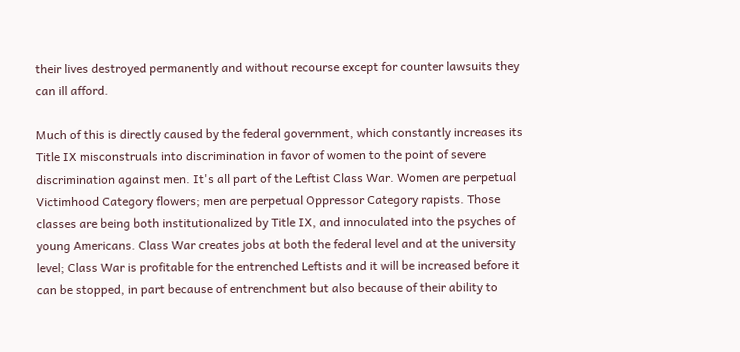their lives destroyed permanently and without recourse except for counter lawsuits they can ill afford.

Much of this is directly caused by the federal government, which constantly increases its Title IX misconstruals into discrimination in favor of women to the point of severe discrimination against men. It's all part of the Leftist Class War. Women are perpetual Victimhood Category flowers; men are perpetual Oppressor Category rapists. Those classes are being both institutionalized by Title IX, and innoculated into the psyches of young Americans. Class War creates jobs at both the federal level and at the university level; Class War is profitable for the entrenched Leftists and it will be increased before it can be stopped, in part because of entrenchment but also because of their ability to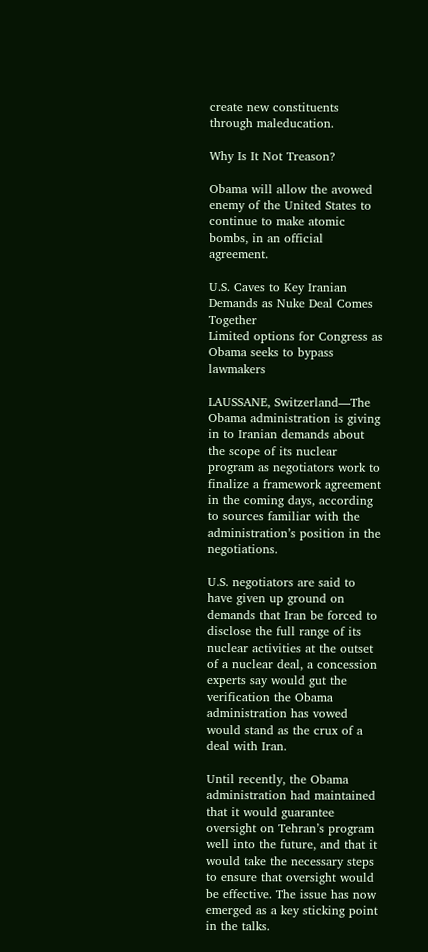create new constituents through maleducation.

Why Is It Not Treason?

Obama will allow the avowed enemy of the United States to continue to make atomic bombs, in an official agreement.

U.S. Caves to Key Iranian Demands as Nuke Deal Comes Together
Limited options for Congress as Obama seeks to bypass lawmakers

LAUSSANE, Switzerland—The Obama administration is giving in to Iranian demands about the scope of its nuclear program as negotiators work to finalize a framework agreement in the coming days, according to sources familiar with the administration’s position in the negotiations.

U.S. negotiators are said to have given up ground on demands that Iran be forced to disclose the full range of its nuclear activities at the outset of a nuclear deal, a concession experts say would gut the verification the Obama administration has vowed would stand as the crux of a deal with Iran.

Until recently, the Obama administration had maintained that it would guarantee oversight on Tehran’s program well into the future, and that it would take the necessary steps to ensure that oversight would be effective. The issue has now emerged as a key sticking point in the talks.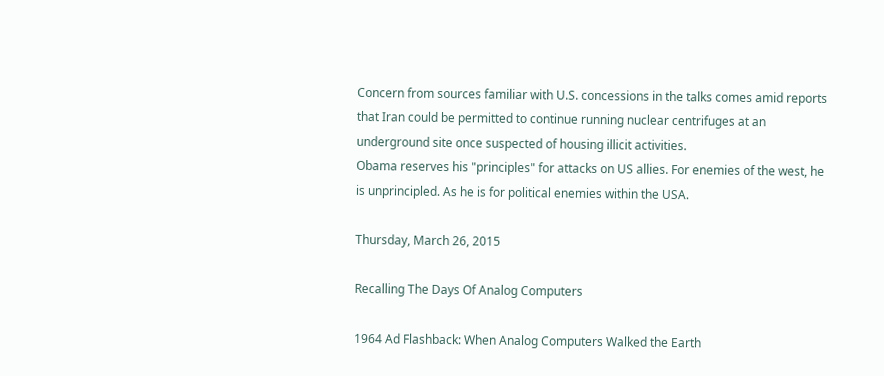Concern from sources familiar with U.S. concessions in the talks comes amid reports that Iran could be permitted to continue running nuclear centrifuges at an underground site once suspected of housing illicit activities.
Obama reserves his "principles" for attacks on US allies. For enemies of the west, he is unprincipled. As he is for political enemies within the USA.

Thursday, March 26, 2015

Recalling The Days Of Analog Computers

1964 Ad Flashback: When Analog Computers Walked the Earth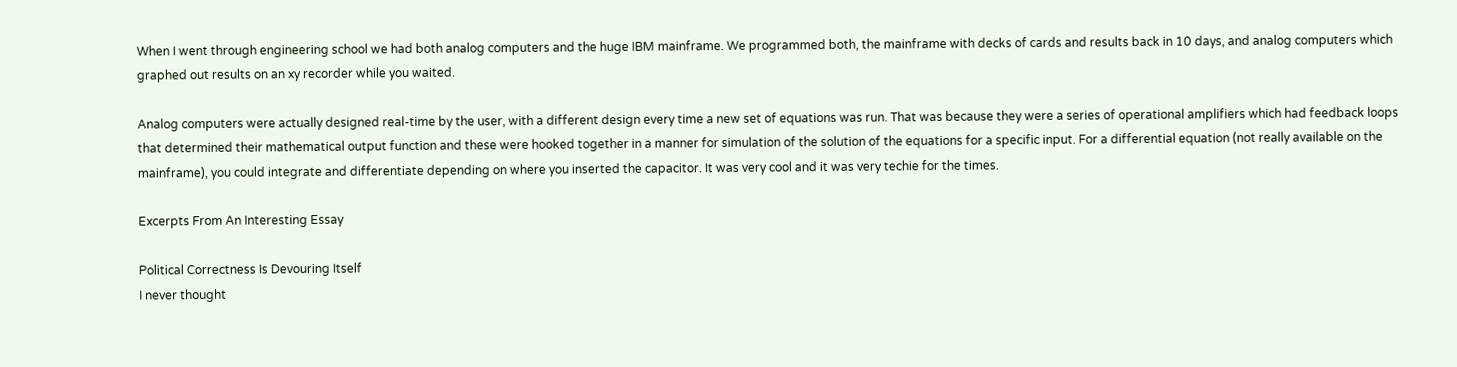When I went through engineering school we had both analog computers and the huge IBM mainframe. We programmed both, the mainframe with decks of cards and results back in 10 days, and analog computers which graphed out results on an xy recorder while you waited.

Analog computers were actually designed real-time by the user, with a different design every time a new set of equations was run. That was because they were a series of operational amplifiers which had feedback loops that determined their mathematical output function and these were hooked together in a manner for simulation of the solution of the equations for a specific input. For a differential equation (not really available on the mainframe), you could integrate and differentiate depending on where you inserted the capacitor. It was very cool and it was very techie for the times.

Excerpts From An Interesting Essay

Political Correctness Is Devouring Itself
I never thought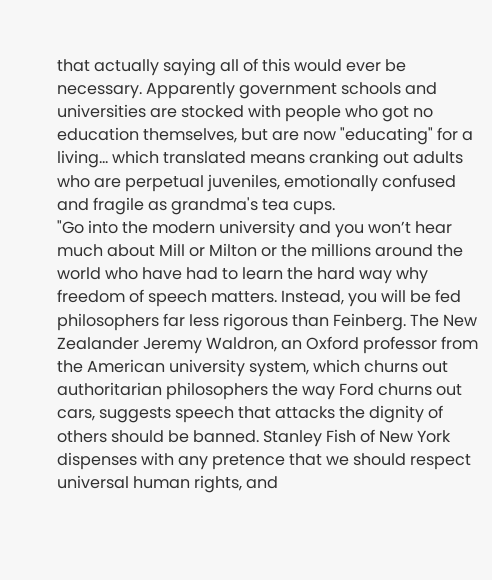that actually saying all of this would ever be necessary. Apparently government schools and universities are stocked with people who got no education themselves, but are now "educating" for a living... which translated means cranking out adults who are perpetual juveniles, emotionally confused and fragile as grandma's tea cups.
"Go into the modern university and you won’t hear much about Mill or Milton or the millions around the world who have had to learn the hard way why freedom of speech matters. Instead, you will be fed philosophers far less rigorous than Feinberg. The New Zealander Jeremy Waldron, an Oxford professor from the American university system, which churns out authoritarian philosophers the way Ford churns out cars, suggests speech that attacks the dignity of others should be banned. Stanley Fish of New York dispenses with any pretence that we should respect universal human rights, and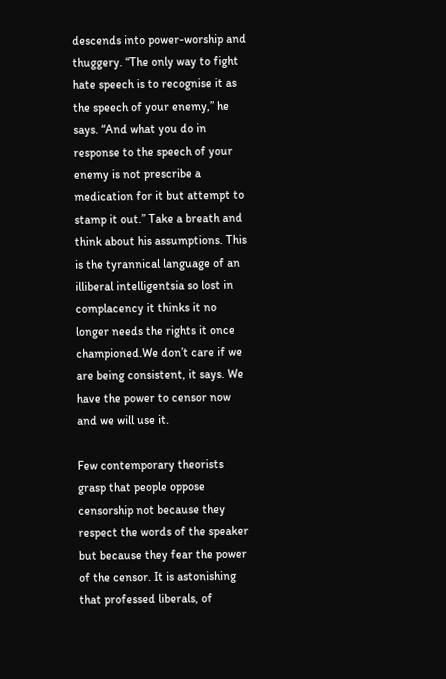descends into power-worship and thuggery. “The only way to fight hate speech is to recognise it as the speech of your enemy,” he says. “And what you do in response to the speech of your enemy is not prescribe a medication for it but attempt to stamp it out.” Take a breath and think about his assumptions. This is the tyrannical language of an illiberal intelligentsia so lost in complacency it thinks it no longer needs the rights it once championed.We don’t care if we are being consistent, it says. We have the power to censor now and we will use it.

Few contemporary theorists grasp that people oppose censorship not because they respect the words of the speaker but because they fear the power of the censor. It is astonishing that professed liberals, of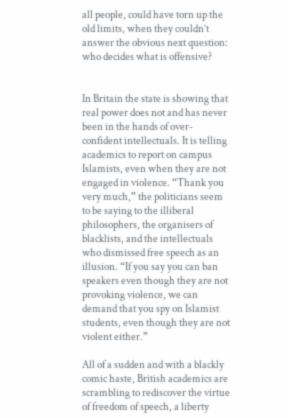all people, could have torn up the old limits, when they couldn’t answer the obvious next question: who decides what is offensive?


In Britain the state is showing that real power does not and has never been in the hands of over-confident intellectuals. It is telling academics to report on campus Islamists, even when they are not engaged in violence. “Thank you very much,” the politicians seem to be saying to the illiberal philosophers, the organisers of blacklists, and the intellectuals who dismissed free speech as an illusion. “If you say you can ban speakers even though they are not provoking violence, we can demand that you spy on Islamist students, even though they are not violent either.”

All of a sudden and with a blackly comic haste, British academics are scrambling to rediscover the virtue of freedom of speech, a liberty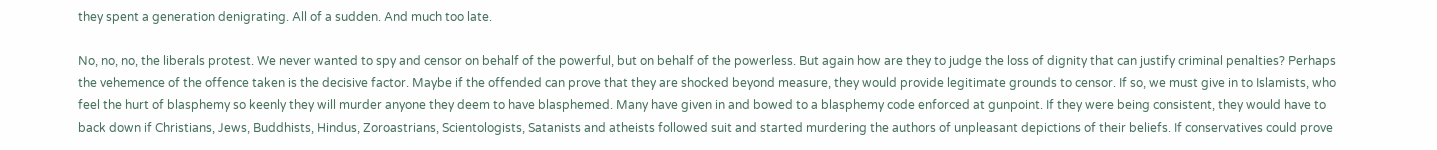they spent a generation denigrating. All of a sudden. And much too late.

No, no, no, the liberals protest. We never wanted to spy and censor on behalf of the powerful, but on behalf of the powerless. But again how are they to judge the loss of dignity that can justify criminal penalties? Perhaps the vehemence of the offence taken is the decisive factor. Maybe if the offended can prove that they are shocked beyond measure, they would provide legitimate grounds to censor. If so, we must give in to Islamists, who feel the hurt of blasphemy so keenly they will murder anyone they deem to have blasphemed. Many have given in and bowed to a blasphemy code enforced at gunpoint. If they were being consistent, they would have to back down if Christians, Jews, Buddhists, Hindus, Zoroastrians, Scientologists, Satanists and atheists followed suit and started murdering the authors of unpleasant depictions of their beliefs. If conservatives could prove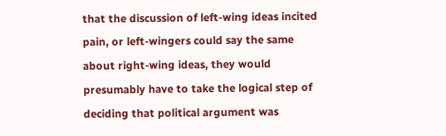that the discussion of left-wing ideas incited pain, or left-wingers could say the same about right-wing ideas, they would presumably have to take the logical step of deciding that political argument was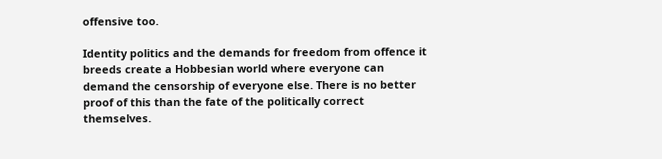offensive too.

Identity politics and the demands for freedom from offence it breeds create a Hobbesian world where everyone can demand the censorship of everyone else. There is no better proof of this than the fate of the politically correct themselves.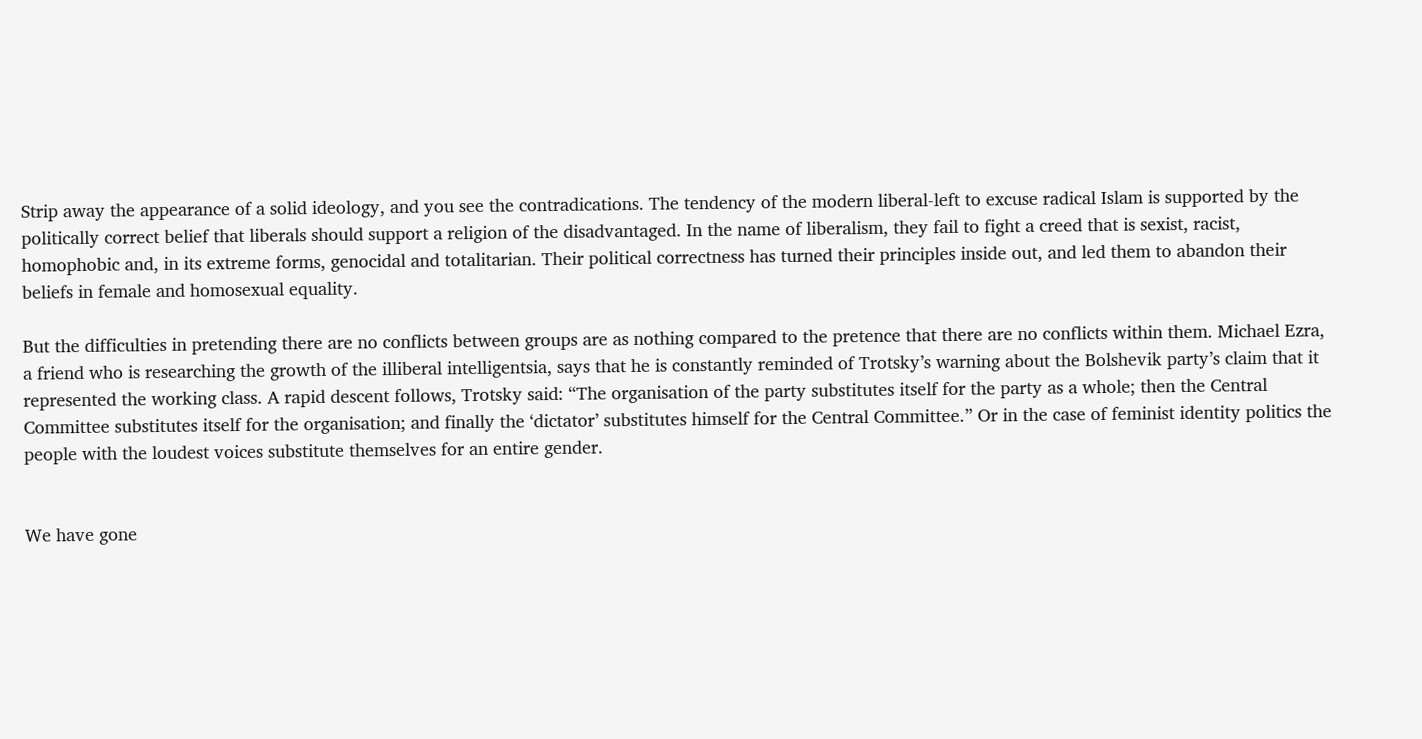Strip away the appearance of a solid ideology, and you see the contradications. The tendency of the modern liberal-left to excuse radical Islam is supported by the politically correct belief that liberals should support a religion of the disadvantaged. In the name of liberalism, they fail to fight a creed that is sexist, racist, homophobic and, in its extreme forms, genocidal and totalitarian. Their political correctness has turned their principles inside out, and led them to abandon their beliefs in female and homosexual equality.

But the difficulties in pretending there are no conflicts between groups are as nothing compared to the pretence that there are no conflicts within them. Michael Ezra, a friend who is researching the growth of the illiberal intelligentsia, says that he is constantly reminded of Trotsky’s warning about the Bolshevik party’s claim that it represented the working class. A rapid descent follows, Trotsky said: “The organisation of the party substitutes itself for the party as a whole; then the Central Committee substitutes itself for the organisation; and finally the ‘dictator’ substitutes himself for the Central Committee.” Or in the case of feminist identity politics the people with the loudest voices substitute themselves for an entire gender.


We have gone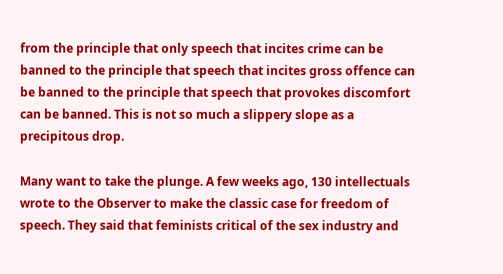from the principle that only speech that incites crime can be banned to the principle that speech that incites gross offence can be banned to the principle that speech that provokes discomfort can be banned. This is not so much a slippery slope as a precipitous drop.

Many want to take the plunge. A few weeks ago, 130 intellectuals wrote to the Observer to make the classic case for freedom of speech. They said that feminists critical of the sex industry and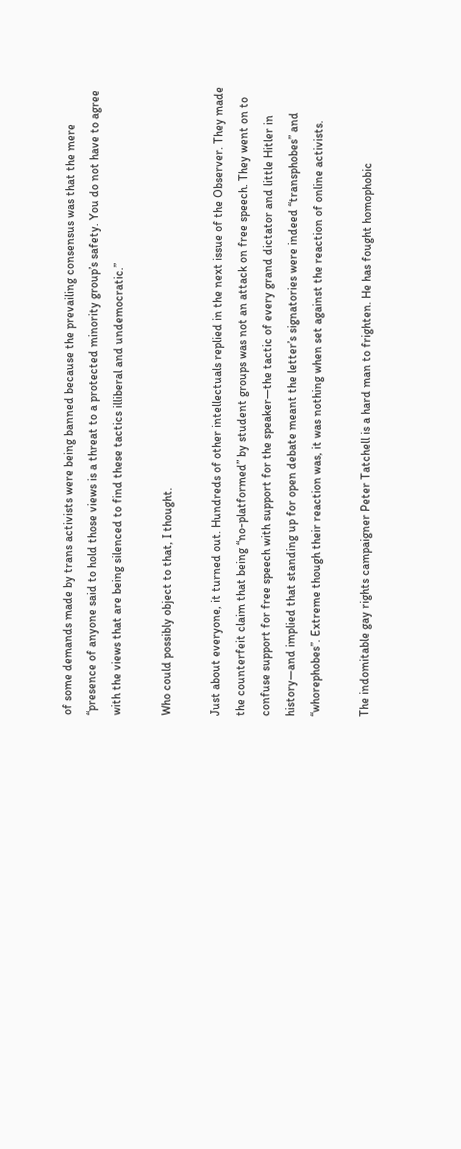of some demands made by trans activists were being banned because the prevailing consensus was that the mere “presence of anyone said to hold those views is a threat to a protected minority group’s safety. You do not have to agree with the views that are being silenced to find these tactics illiberal and undemocratic.”

Who could possibly object to that, I thought.

Just about everyone, it turned out. Hundreds of other intellectuals replied in the next issue of the Observer. They made the counterfeit claim that being “no-platformed” by student groups was not an attack on free speech. They went on to confuse support for free speech with support for the speaker—the tactic of every grand dictator and little Hitler in history—and implied that standing up for open debate meant the letter’s signatories were indeed “transphobes” and “whorephobes”. Extreme though their reaction was, it was nothing when set against the reaction of online activists.

The indomitable gay rights campaigner Peter Tatchell is a hard man to frighten. He has fought homophobic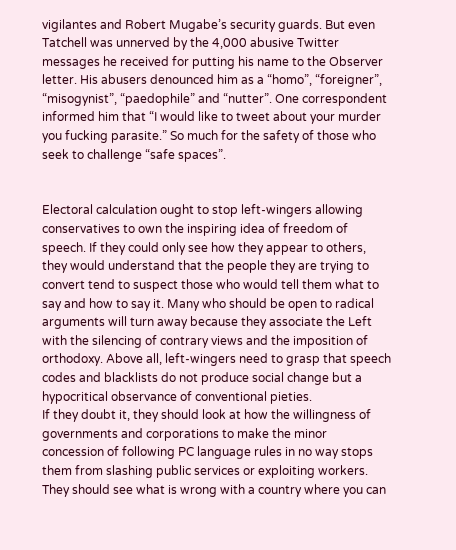vigilantes and Robert Mugabe’s security guards. But even Tatchell was unnerved by the 4,000 abusive Twitter messages he received for putting his name to the Observer letter. His abusers denounced him as a “homo”, “foreigner”, “misogynist”, “paedophile” and “nutter”. One correspondent informed him that “I would like to tweet about your murder you fucking parasite.” So much for the safety of those who seek to challenge “safe spaces”.


Electoral calculation ought to stop left-wingers allowing conservatives to own the inspiring idea of freedom of speech. If they could only see how they appear to others, they would understand that the people they are trying to convert tend to suspect those who would tell them what to say and how to say it. Many who should be open to radical arguments will turn away because they associate the Left with the silencing of contrary views and the imposition of orthodoxy. Above all, left-wingers need to grasp that speech codes and blacklists do not produce social change but a hypocritical observance of conventional pieties.
If they doubt it, they should look at how the willingness of governments and corporations to make the minor concession of following PC language rules in no way stops them from slashing public services or exploiting workers. They should see what is wrong with a country where you can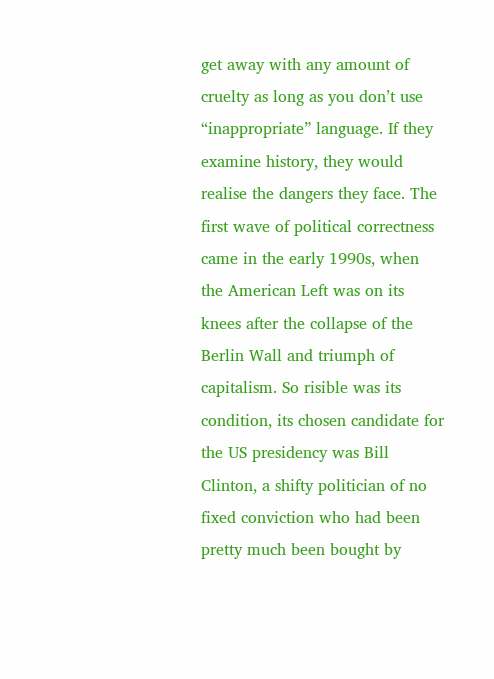get away with any amount of cruelty as long as you don’t use “inappropriate” language. If they examine history, they would realise the dangers they face. The first wave of political correctness came in the early 1990s, when the American Left was on its knees after the collapse of the Berlin Wall and triumph of capitalism. So risible was its condition, its chosen candidate for the US presidency was Bill Clinton, a shifty politician of no fixed conviction who had been pretty much been bought by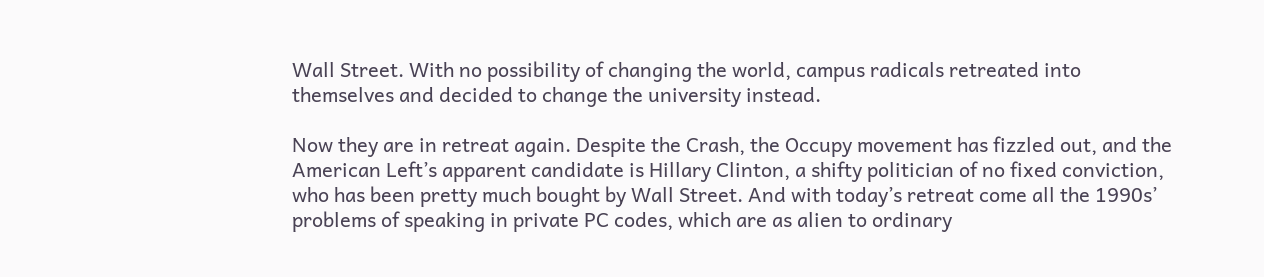Wall Street. With no possibility of changing the world, campus radicals retreated into themselves and decided to change the university instead.

Now they are in retreat again. Despite the Crash, the Occupy movement has fizzled out, and the American Left’s apparent candidate is Hillary Clinton, a shifty politician of no fixed conviction, who has been pretty much bought by Wall Street. And with today’s retreat come all the 1990s’ problems of speaking in private PC codes, which are as alien to ordinary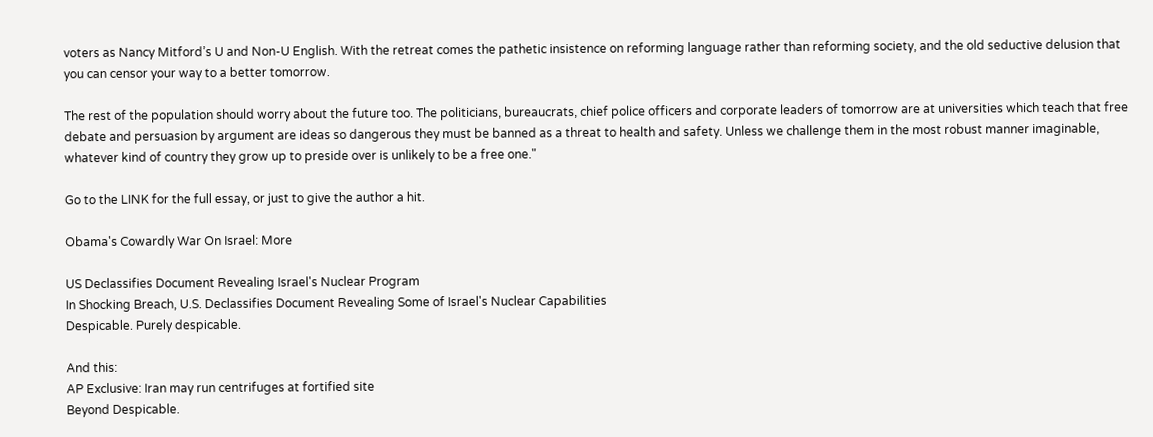voters as Nancy Mitford’s U and Non-U English. With the retreat comes the pathetic insistence on reforming language rather than reforming society, and the old seductive delusion that you can censor your way to a better tomorrow.

The rest of the population should worry about the future too. The politicians, bureaucrats, chief police officers and corporate leaders of tomorrow are at universities which teach that free debate and persuasion by argument are ideas so dangerous they must be banned as a threat to health and safety. Unless we challenge them in the most robust manner imaginable, whatever kind of country they grow up to preside over is unlikely to be a free one."

Go to the LINK for the full essay, or just to give the author a hit.

Obama's Cowardly War On Israel: More

US Declassifies Document Revealing Israel's Nuclear Program
In Shocking Breach, U.S. Declassifies Document Revealing Some of Israel's Nuclear Capabilities
Despicable. Purely despicable.

And this:
AP Exclusive: Iran may run centrifuges at fortified site
Beyond Despicable.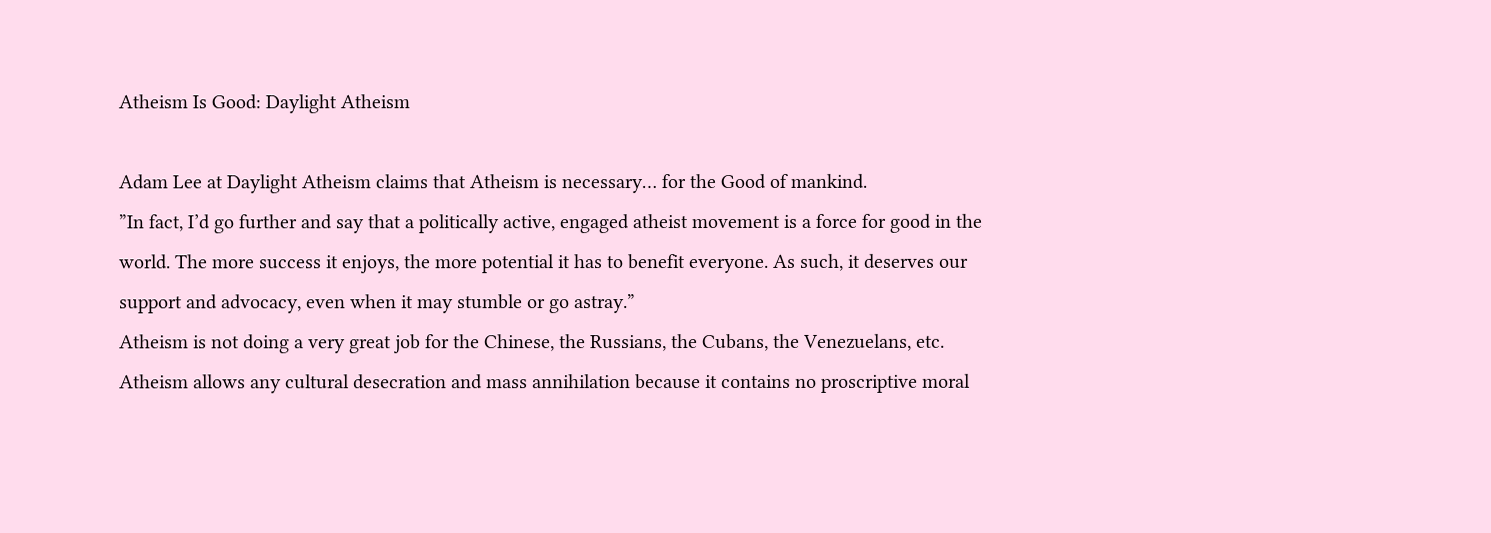Atheism Is Good: Daylight Atheism

Adam Lee at Daylight Atheism claims that Atheism is necessary… for the Good of mankind.
”In fact, I’d go further and say that a politically active, engaged atheist movement is a force for good in the world. The more success it enjoys, the more potential it has to benefit everyone. As such, it deserves our support and advocacy, even when it may stumble or go astray.”
Atheism is not doing a very great job for the Chinese, the Russians, the Cubans, the Venezuelans, etc. Atheism allows any cultural desecration and mass annihilation because it contains no proscriptive moral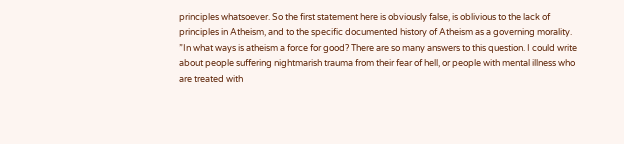principles whatsoever. So the first statement here is obviously false, is oblivious to the lack of principles in Atheism, and to the specific documented history of Atheism as a governing morality.
”In what ways is atheism a force for good? There are so many answers to this question. I could write about people suffering nightmarish trauma from their fear of hell, or people with mental illness who are treated with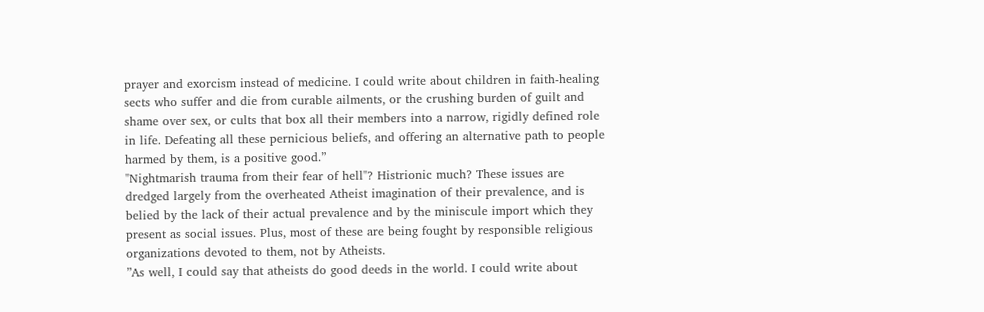prayer and exorcism instead of medicine. I could write about children in faith-healing sects who suffer and die from curable ailments, or the crushing burden of guilt and shame over sex, or cults that box all their members into a narrow, rigidly defined role in life. Defeating all these pernicious beliefs, and offering an alternative path to people harmed by them, is a positive good.”
"Nightmarish trauma from their fear of hell"? Histrionic much? These issues are dredged largely from the overheated Atheist imagination of their prevalence, and is belied by the lack of their actual prevalence and by the miniscule import which they present as social issues. Plus, most of these are being fought by responsible religious organizations devoted to them, not by Atheists.
”As well, I could say that atheists do good deeds in the world. I could write about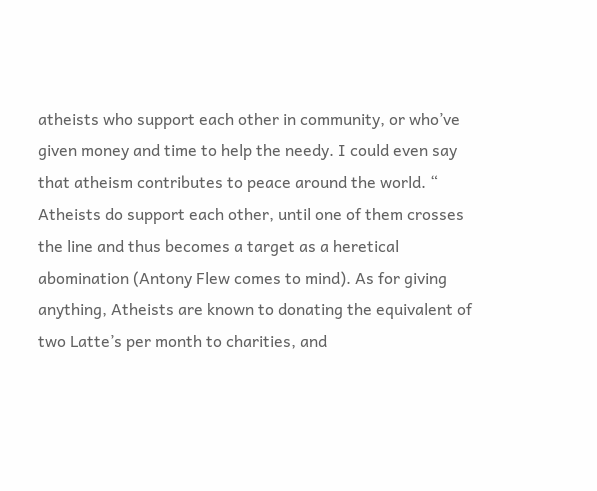atheists who support each other in community, or who’ve given money and time to help the needy. I could even say that atheism contributes to peace around the world. “
Atheists do support each other, until one of them crosses the line and thus becomes a target as a heretical abomination (Antony Flew comes to mind). As for giving anything, Atheists are known to donating the equivalent of two Latte’s per month to charities, and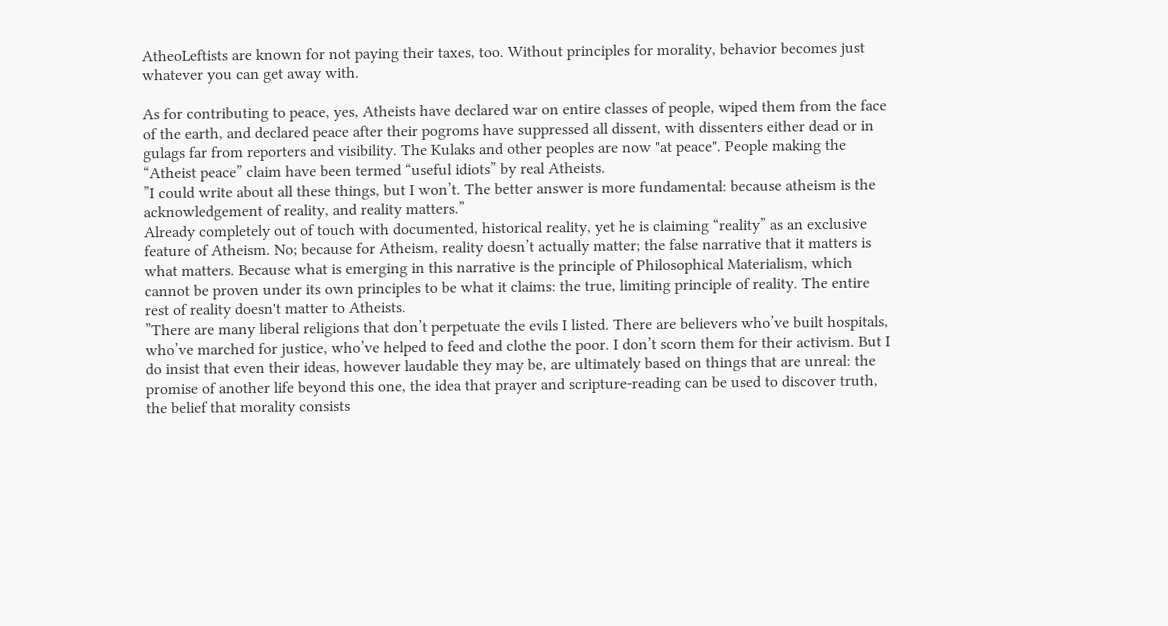AtheoLeftists are known for not paying their taxes, too. Without principles for morality, behavior becomes just whatever you can get away with.

As for contributing to peace, yes, Atheists have declared war on entire classes of people, wiped them from the face of the earth, and declared peace after their pogroms have suppressed all dissent, with dissenters either dead or in gulags far from reporters and visibility. The Kulaks and other peoples are now "at peace". People making the “Atheist peace” claim have been termed “useful idiots” by real Atheists.
”I could write about all these things, but I won’t. The better answer is more fundamental: because atheism is the acknowledgement of reality, and reality matters.”
Already completely out of touch with documented, historical reality, yet he is claiming “reality” as an exclusive feature of Atheism. No; because for Atheism, reality doesn’t actually matter; the false narrative that it matters is what matters. Because what is emerging in this narrative is the principle of Philosophical Materialism, which cannot be proven under its own principles to be what it claims: the true, limiting principle of reality. The entire rest of reality doesn't matter to Atheists.
”There are many liberal religions that don’t perpetuate the evils I listed. There are believers who’ve built hospitals, who’ve marched for justice, who’ve helped to feed and clothe the poor. I don’t scorn them for their activism. But I do insist that even their ideas, however laudable they may be, are ultimately based on things that are unreal: the promise of another life beyond this one, the idea that prayer and scripture-reading can be used to discover truth, the belief that morality consists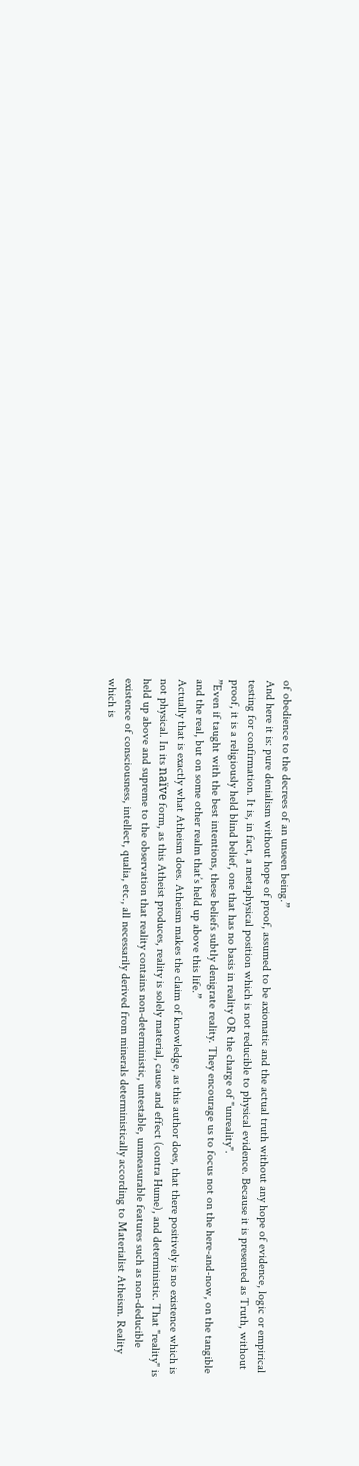of obedience to the decrees of an unseen being.”
And here it is: pure denialism without hope of proof, assumed to be axiomatic and the actual truth without any hope of evidence, logic or empirical testing for confirmation. It is, in fact, a metaphysical position which is not reducible to physical evidence. Because it is presented as Truth, without proof, it is a religiously held blind belief, one that has no basis in reality OR the charge of "unreality".
”Even if taught with the best intentions, these beliefs subtly denigrate reality. They encourage us to focus not on the here-and-now, on the tangible and the real, but on some other realm that’s held up above this life.”
Actually that is exactly what Atheism does. Atheism makes the claim of knowledge, as this author does, that there positively is no existence which is not physical. In its naïve form, as this Atheist produces, reality is solely material, cause and effect (contra Hume), and deterministic. That "reality" is held up above and supreme to the observation that reality contains non-deterministic, untestable, unmeasurable features such as non-deducible existence of consciousness, intellect, qualia, etc., all necessarily derived from minerals deterministically according to Materialist Atheism. Reality which is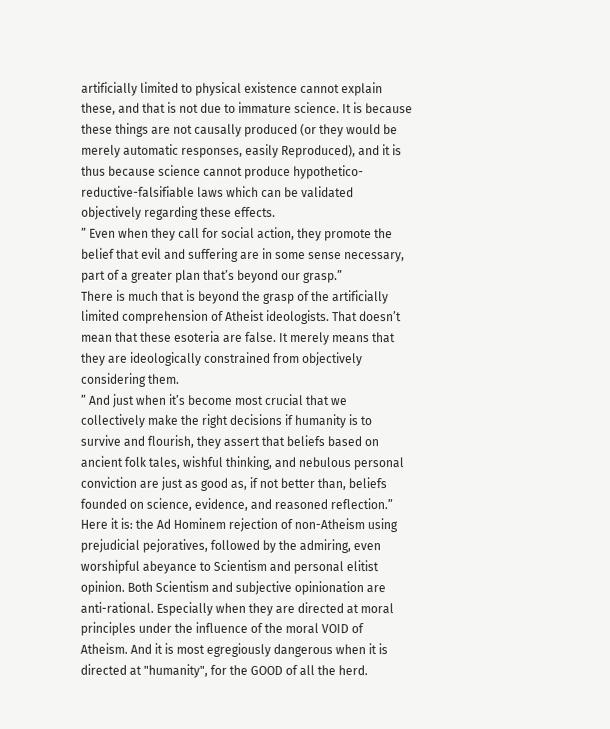artificially limited to physical existence cannot explain these, and that is not due to immature science. It is because these things are not causally produced (or they would be merely automatic responses, easily Reproduced), and it is thus because science cannot produce hypothetico-reductive-falsifiable laws which can be validated objectively regarding these effects.
” Even when they call for social action, they promote the belief that evil and suffering are in some sense necessary, part of a greater plan that’s beyond our grasp.”
There is much that is beyond the grasp of the artificially limited comprehension of Atheist ideologists. That doesn’t mean that these esoteria are false. It merely means that they are ideologically constrained from objectively considering them.
” And just when it’s become most crucial that we collectively make the right decisions if humanity is to survive and flourish, they assert that beliefs based on ancient folk tales, wishful thinking, and nebulous personal conviction are just as good as, if not better than, beliefs founded on science, evidence, and reasoned reflection.”
Here it is: the Ad Hominem rejection of non-Atheism using prejudicial pejoratives, followed by the admiring, even worshipful abeyance to Scientism and personal elitist opinion. Both Scientism and subjective opinionation are anti-rational. Especially when they are directed at moral principles under the influence of the moral VOID of Atheism. And it is most egregiously dangerous when it is directed at "humanity", for the GOOD of all the herd.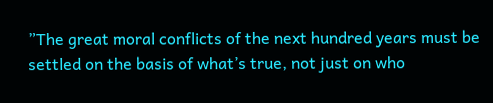”The great moral conflicts of the next hundred years must be settled on the basis of what’s true, not just on who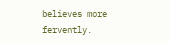believes more fervently.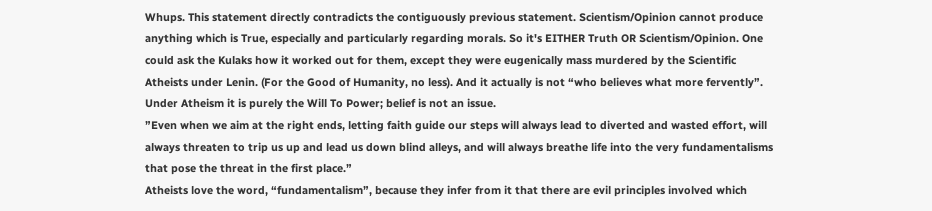Whups. This statement directly contradicts the contiguously previous statement. Scientism/Opinion cannot produce anything which is True, especially and particularly regarding morals. So it's EITHER Truth OR Scientism/Opinion. One could ask the Kulaks how it worked out for them, except they were eugenically mass murdered by the Scientific Atheists under Lenin. (For the Good of Humanity, no less). And it actually is not “who believes what more fervently”. Under Atheism it is purely the Will To Power; belief is not an issue.
”Even when we aim at the right ends, letting faith guide our steps will always lead to diverted and wasted effort, will always threaten to trip us up and lead us down blind alleys, and will always breathe life into the very fundamentalisms that pose the threat in the first place.”
Atheists love the word, “fundamentalism”, because they infer from it that there are evil principles involved which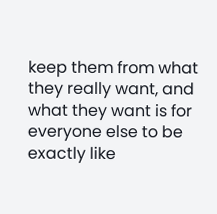keep them from what they really want, and what they want is for everyone else to be exactly like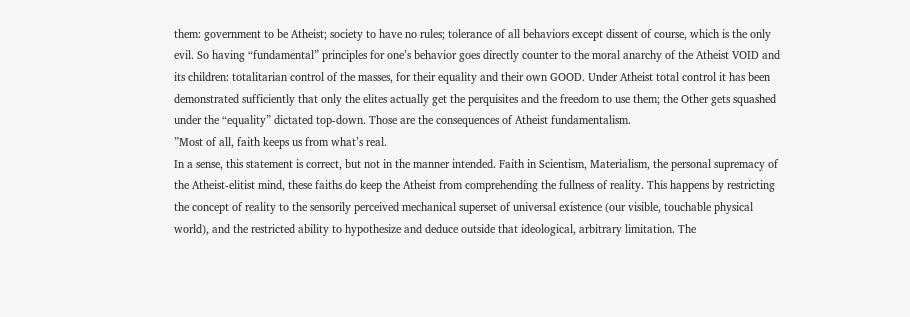them: government to be Atheist; society to have no rules; tolerance of all behaviors except dissent of course, which is the only evil. So having “fundamental” principles for one’s behavior goes directly counter to the moral anarchy of the Atheist VOID and its children: totalitarian control of the masses, for their equality and their own GOOD. Under Atheist total control it has been demonstrated sufficiently that only the elites actually get the perquisites and the freedom to use them; the Other gets squashed under the “equality” dictated top-down. Those are the consequences of Atheist fundamentalism.
”Most of all, faith keeps us from what’s real.
In a sense, this statement is correct, but not in the manner intended. Faith in Scientism, Materialism, the personal supremacy of the Atheist-elitist mind, these faiths do keep the Atheist from comprehending the fullness of reality. This happens by restricting the concept of reality to the sensorily perceived mechanical superset of universal existence (our visible, touchable physical world), and the restricted ability to hypothesize and deduce outside that ideological, arbitrary limitation. The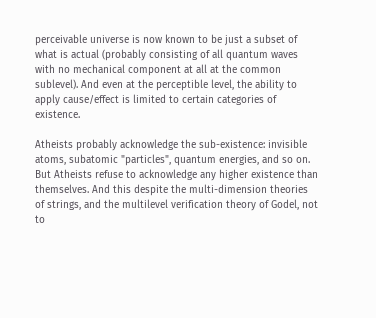perceivable universe is now known to be just a subset of what is actual (probably consisting of all quantum waves with no mechanical component at all at the common sublevel). And even at the perceptible level, the ability to apply cause/effect is limited to certain categories of existence.

Atheists probably acknowledge the sub-existence: invisible atoms, subatomic "particles", quantum energies, and so on. But Atheists refuse to acknowledge any higher existence than themselves. And this despite the multi-dimension theories of strings, and the multilevel verification theory of Godel, not to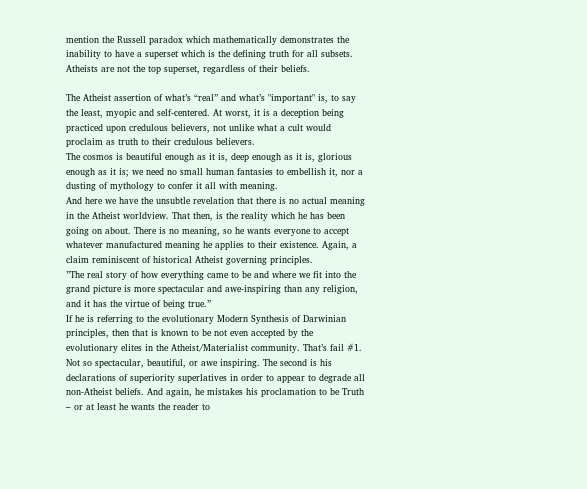mention the Russell paradox which mathematically demonstrates the inability to have a superset which is the defining truth for all subsets. Atheists are not the top superset, regardless of their beliefs.

The Atheist assertion of what’s “real” and what’s "important" is, to say the least, myopic and self-centered. At worst, it is a deception being practiced upon credulous believers, not unlike what a cult would proclaim as truth to their credulous believers.
The cosmos is beautiful enough as it is, deep enough as it is, glorious enough as it is; we need no small human fantasies to embellish it, nor a dusting of mythology to confer it all with meaning.
And here we have the unsubtle revelation that there is no actual meaning in the Atheist worldview. That then, is the reality which he has been going on about. There is no meaning, so he wants everyone to accept whatever manufactured meaning he applies to their existence. Again, a claim reminiscent of historical Atheist governing principles.
”The real story of how everything came to be and where we fit into the grand picture is more spectacular and awe-inspiring than any religion, and it has the virtue of being true.”
If he is referring to the evolutionary Modern Synthesis of Darwinian principles, then that is known to be not even accepted by the evolutionary elites in the Atheist/Materialist community. That’s fail #1. Not so spectacular, beautiful, or awe inspiring. The second is his declarations of superiority superlatives in order to appear to degrade all non-Atheist beliefs. And again, he mistakes his proclamation to be Truth – or at least he wants the reader to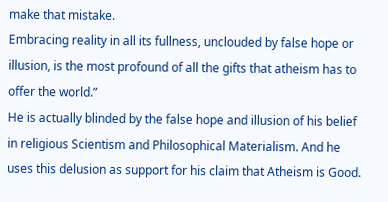make that mistake.
Embracing reality in all its fullness, unclouded by false hope or illusion, is the most profound of all the gifts that atheism has to offer the world.”
He is actually blinded by the false hope and illusion of his belief in religious Scientism and Philosophical Materialism. And he uses this delusion as support for his claim that Atheism is Good.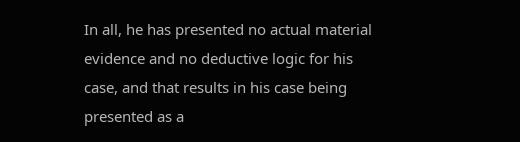In all, he has presented no actual material evidence and no deductive logic for his case, and that results in his case being presented as a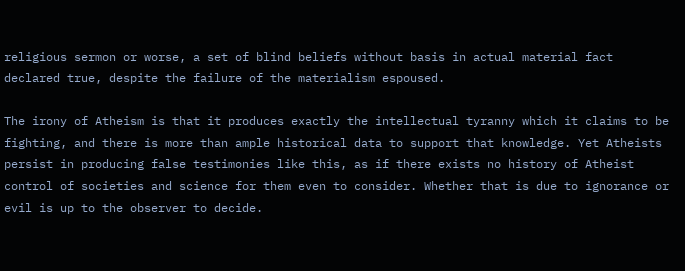religious sermon or worse, a set of blind beliefs without basis in actual material fact declared true, despite the failure of the materialism espoused.

The irony of Atheism is that it produces exactly the intellectual tyranny which it claims to be fighting, and there is more than ample historical data to support that knowledge. Yet Atheists persist in producing false testimonies like this, as if there exists no history of Atheist control of societies and science for them even to consider. Whether that is due to ignorance or evil is up to the observer to decide.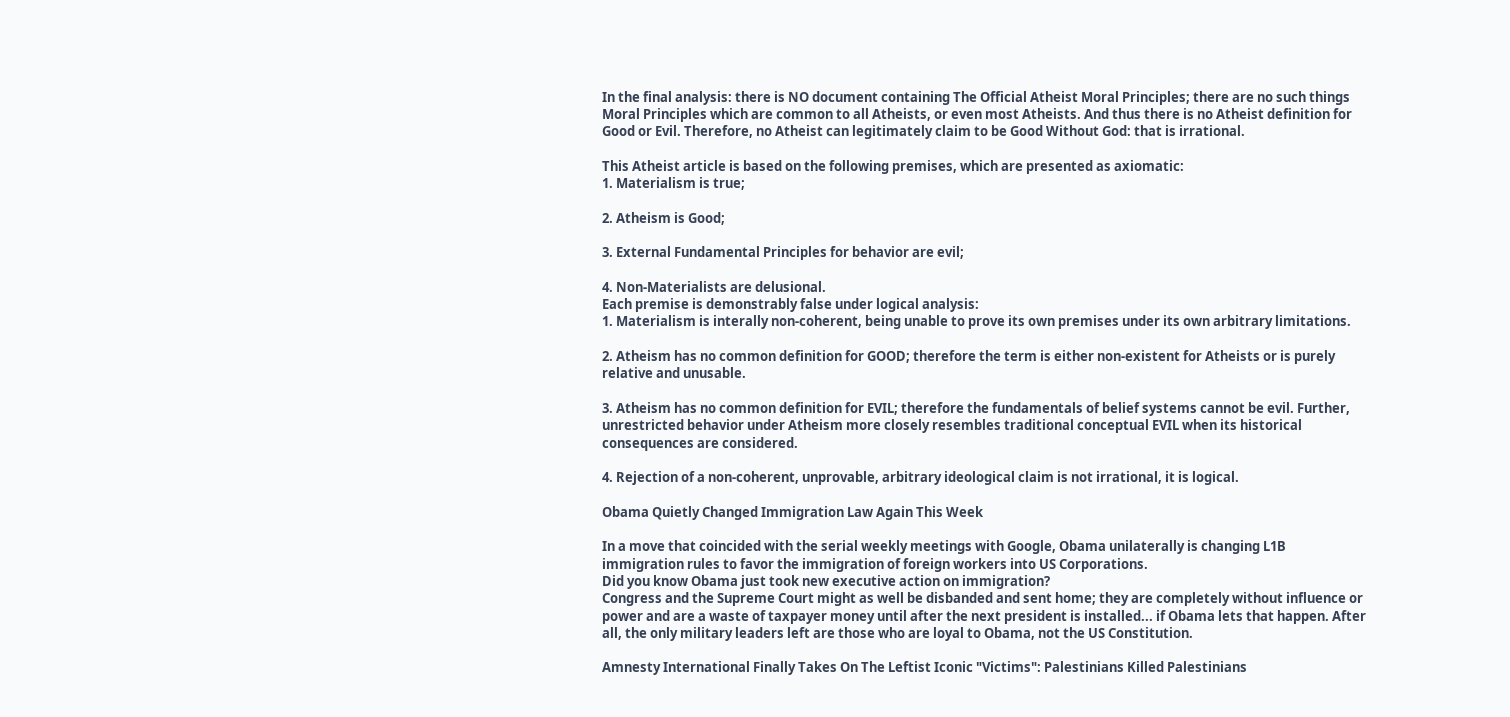In the final analysis: there is NO document containing The Official Atheist Moral Principles; there are no such things Moral Principles which are common to all Atheists, or even most Atheists. And thus there is no Atheist definition for Good or Evil. Therefore, no Atheist can legitimately claim to be Good Without God: that is irrational.

This Atheist article is based on the following premises, which are presented as axiomatic:
1. Materialism is true;

2. Atheism is Good;

3. External Fundamental Principles for behavior are evil;

4. Non-Materialists are delusional.
Each premise is demonstrably false under logical analysis:
1. Materialism is interally non-coherent, being unable to prove its own premises under its own arbitrary limitations.

2. Atheism has no common definition for GOOD; therefore the term is either non-existent for Atheists or is purely relative and unusable.

3. Atheism has no common definition for EVIL; therefore the fundamentals of belief systems cannot be evil. Further, unrestricted behavior under Atheism more closely resembles traditional conceptual EVIL when its historical consequences are considered.

4. Rejection of a non-coherent, unprovable, arbitrary ideological claim is not irrational, it is logical.

Obama Quietly Changed Immigration Law Again This Week

In a move that coincided with the serial weekly meetings with Google, Obama unilaterally is changing L1B immigration rules to favor the immigration of foreign workers into US Corporations.
Did you know Obama just took new executive action on immigration?
Congress and the Supreme Court might as well be disbanded and sent home; they are completely without influence or power and are a waste of taxpayer money until after the next president is installed... if Obama lets that happen. After all, the only military leaders left are those who are loyal to Obama, not the US Constitution.

Amnesty International Finally Takes On The Leftist Iconic "Victims": Palestinians Killed Palestinians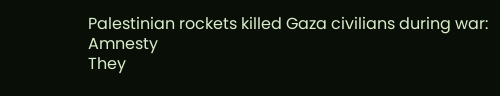Palestinian rockets killed Gaza civilians during war: Amnesty
They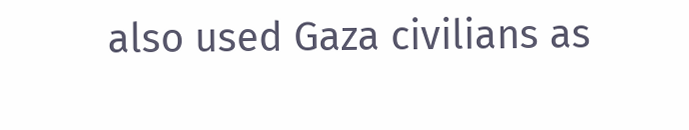also used Gaza civilians as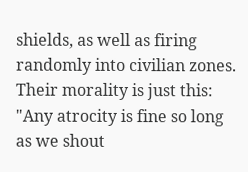shields, as well as firing randomly into civilian zones. Their morality is just this: "Any atrocity is fine so long as we shout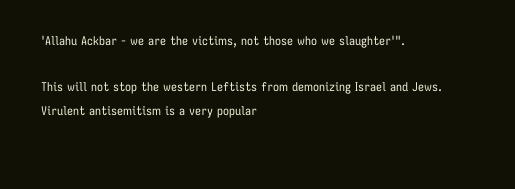'Allahu Ackbar - we are the victims, not those who we slaughter'".

This will not stop the western Leftists from demonizing Israel and Jews. Virulent antisemitism is a very popular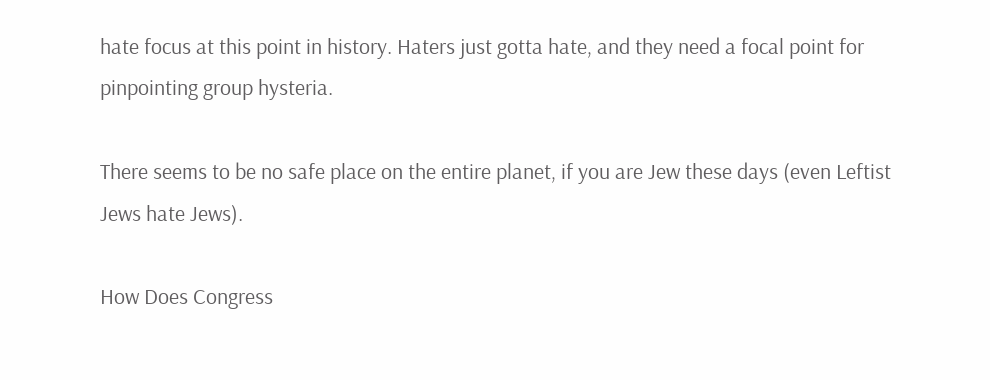hate focus at this point in history. Haters just gotta hate, and they need a focal point for pinpointing group hysteria.

There seems to be no safe place on the entire planet, if you are Jew these days (even Leftist Jews hate Jews).

How Does Congress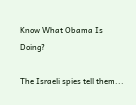Know What Obama Is Doing?

The Israeli spies tell them...